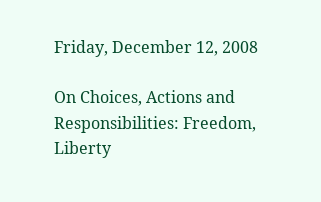Friday, December 12, 2008

On Choices, Actions and Responsibilities: Freedom, Liberty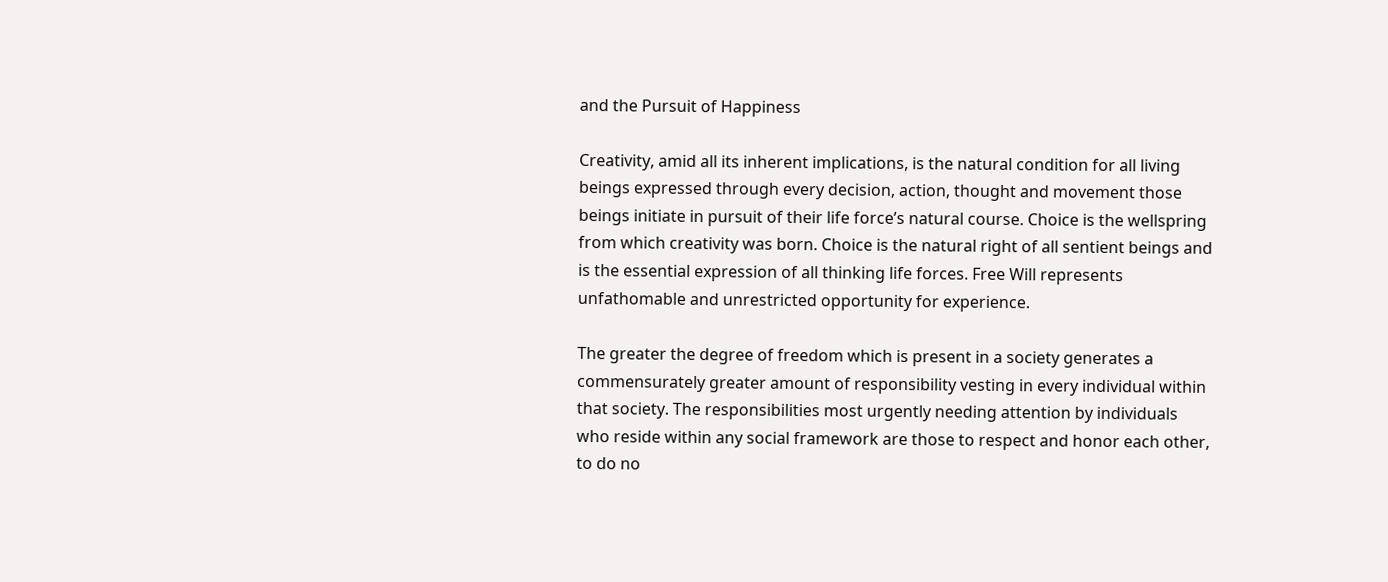and the Pursuit of Happiness

Creativity, amid all its inherent implications, is the natural condition for all living beings expressed through every decision, action, thought and movement those beings initiate in pursuit of their life force’s natural course. Choice is the wellspring from which creativity was born. Choice is the natural right of all sentient beings and is the essential expression of all thinking life forces. Free Will represents unfathomable and unrestricted opportunity for experience.

The greater the degree of freedom which is present in a society generates a commensurately greater amount of responsibility vesting in every individual within that society. The responsibilities most urgently needing attention by individuals who reside within any social framework are those to respect and honor each other, to do no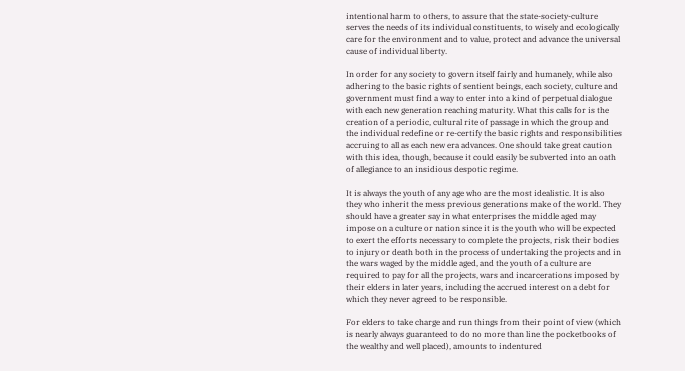intentional harm to others, to assure that the state-society-culture serves the needs of its individual constituents, to wisely and ecologically care for the environment and to value, protect and advance the universal cause of individual liberty.

In order for any society to govern itself fairly and humanely, while also adhering to the basic rights of sentient beings, each society, culture and government must find a way to enter into a kind of perpetual dialogue with each new generation reaching maturity. What this calls for is the creation of a periodic, cultural rite of passage in which the group and the individual redefine or re-certify the basic rights and responsibilities accruing to all as each new era advances. One should take great caution with this idea, though, because it could easily be subverted into an oath of allegiance to an insidious despotic regime.

It is always the youth of any age who are the most idealistic. It is also they who inherit the mess previous generations make of the world. They should have a greater say in what enterprises the middle aged may impose on a culture or nation since it is the youth who will be expected to exert the efforts necessary to complete the projects, risk their bodies to injury or death both in the process of undertaking the projects and in the wars waged by the middle aged, and the youth of a culture are required to pay for all the projects, wars and incarcerations imposed by their elders in later years, including the accrued interest on a debt for which they never agreed to be responsible.

For elders to take charge and run things from their point of view (which is nearly always guaranteed to do no more than line the pocketbooks of the wealthy and well placed), amounts to indentured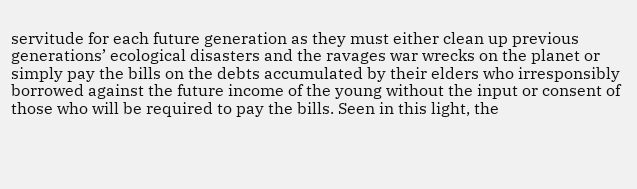servitude for each future generation as they must either clean up previous generations’ ecological disasters and the ravages war wrecks on the planet or simply pay the bills on the debts accumulated by their elders who irresponsibly borrowed against the future income of the young without the input or consent of those who will be required to pay the bills. Seen in this light, the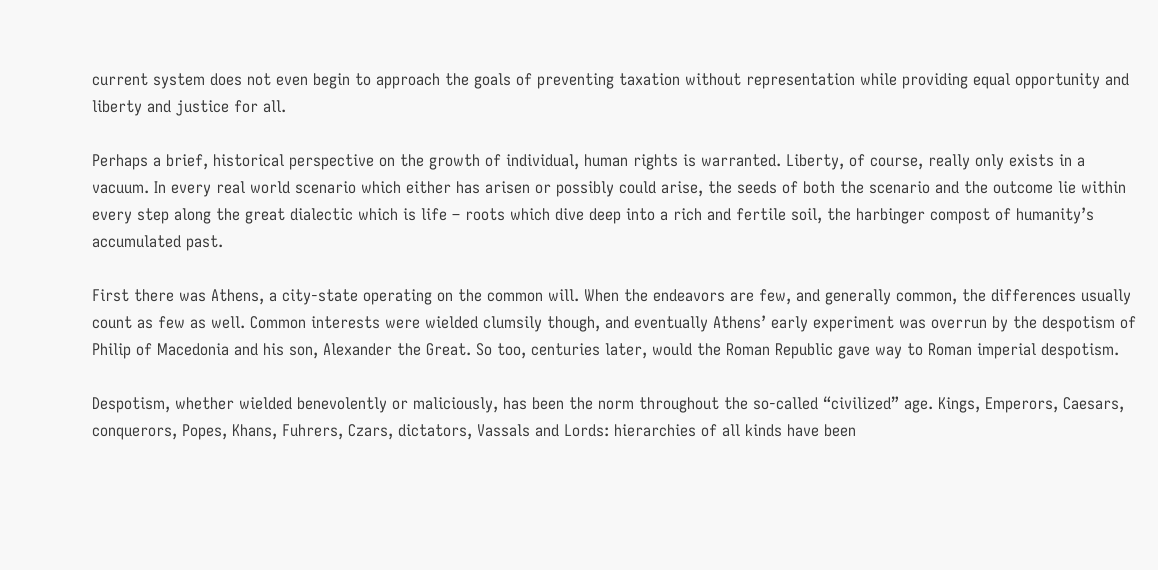current system does not even begin to approach the goals of preventing taxation without representation while providing equal opportunity and liberty and justice for all.

Perhaps a brief, historical perspective on the growth of individual, human rights is warranted. Liberty, of course, really only exists in a vacuum. In every real world scenario which either has arisen or possibly could arise, the seeds of both the scenario and the outcome lie within every step along the great dialectic which is life – roots which dive deep into a rich and fertile soil, the harbinger compost of humanity’s accumulated past.

First there was Athens, a city-state operating on the common will. When the endeavors are few, and generally common, the differences usually count as few as well. Common interests were wielded clumsily though, and eventually Athens’ early experiment was overrun by the despotism of Philip of Macedonia and his son, Alexander the Great. So too, centuries later, would the Roman Republic gave way to Roman imperial despotism.

Despotism, whether wielded benevolently or maliciously, has been the norm throughout the so-called “civilized” age. Kings, Emperors, Caesars, conquerors, Popes, Khans, Fuhrers, Czars, dictators, Vassals and Lords: hierarchies of all kinds have been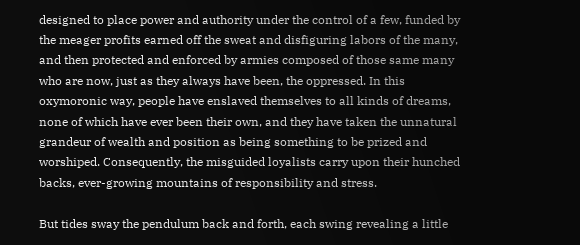designed to place power and authority under the control of a few, funded by the meager profits earned off the sweat and disfiguring labors of the many, and then protected and enforced by armies composed of those same many who are now, just as they always have been, the oppressed. In this oxymoronic way, people have enslaved themselves to all kinds of dreams, none of which have ever been their own, and they have taken the unnatural grandeur of wealth and position as being something to be prized and worshiped. Consequently, the misguided loyalists carry upon their hunched backs, ever-growing mountains of responsibility and stress.

But tides sway the pendulum back and forth, each swing revealing a little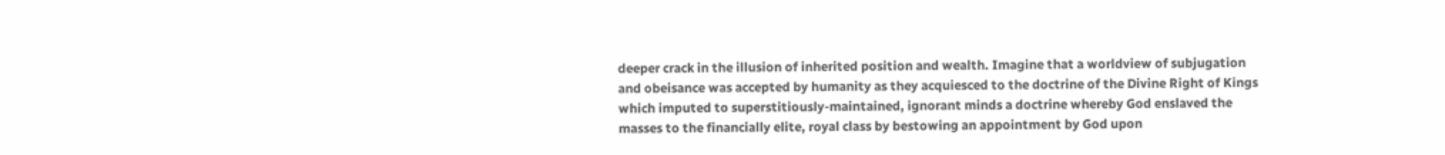deeper crack in the illusion of inherited position and wealth. Imagine that a worldview of subjugation and obeisance was accepted by humanity as they acquiesced to the doctrine of the Divine Right of Kings which imputed to superstitiously-maintained, ignorant minds a doctrine whereby God enslaved the masses to the financially elite, royal class by bestowing an appointment by God upon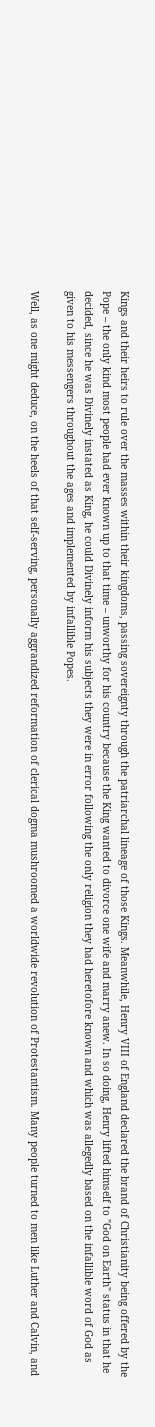Kings and their heirs to rule over the masses within their kingdoms, passing sovereignty through the patriarchal lineage of those Kings. Meanwhile, Henry VIII of England declared the brand of Christianity being offered by the Pope – the only kind most people had ever known up to that time – unworthy for his country because the King wanted to divorce one wife and marry anew. In so doing, Henry lifted himself to "God on Earth" status in that he decided, since he was Divinely instated as King, he could Divinely inform his subjects they were in error following the only religion they had heretofore known and which was allegedly based on the infallible word of God as given to his messengers throughout the ages and implemented by infallible Popes.

Well, as one might deduce, on the heels of that self-serving, personally aggrandized reformation of clerical dogma mushroomed a worldwide revolution of Protestantism. Many people turned to men like Luther and Calvin, and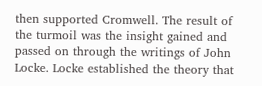then supported Cromwell. The result of the turmoil was the insight gained and passed on through the writings of John Locke. Locke established the theory that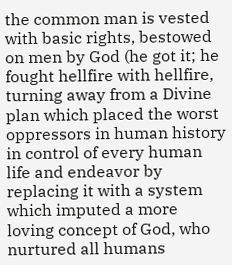the common man is vested with basic rights, bestowed on men by God (he got it; he fought hellfire with hellfire, turning away from a Divine plan which placed the worst oppressors in human history in control of every human life and endeavor by replacing it with a system which imputed a more loving concept of God, who nurtured all humans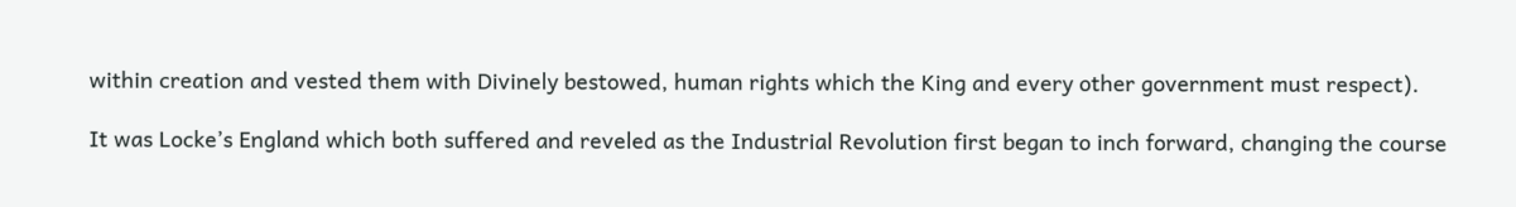within creation and vested them with Divinely bestowed, human rights which the King and every other government must respect).

It was Locke’s England which both suffered and reveled as the Industrial Revolution first began to inch forward, changing the course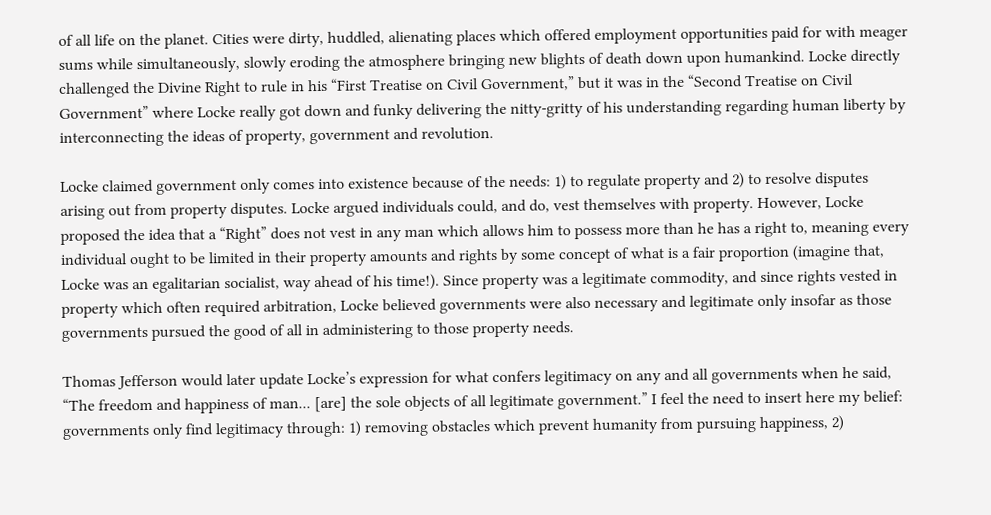of all life on the planet. Cities were dirty, huddled, alienating places which offered employment opportunities paid for with meager sums while simultaneously, slowly eroding the atmosphere bringing new blights of death down upon humankind. Locke directly challenged the Divine Right to rule in his “First Treatise on Civil Government,” but it was in the “Second Treatise on Civil Government” where Locke really got down and funky delivering the nitty-gritty of his understanding regarding human liberty by interconnecting the ideas of property, government and revolution.

Locke claimed government only comes into existence because of the needs: 1) to regulate property and 2) to resolve disputes arising out from property disputes. Locke argued individuals could, and do, vest themselves with property. However, Locke proposed the idea that a “Right” does not vest in any man which allows him to possess more than he has a right to, meaning every individual ought to be limited in their property amounts and rights by some concept of what is a fair proportion (imagine that, Locke was an egalitarian socialist, way ahead of his time!). Since property was a legitimate commodity, and since rights vested in property which often required arbitration, Locke believed governments were also necessary and legitimate only insofar as those governments pursued the good of all in administering to those property needs.

Thomas Jefferson would later update Locke’s expression for what confers legitimacy on any and all governments when he said, “The freedom and happiness of man... [are] the sole objects of all legitimate government.” I feel the need to insert here my belief: governments only find legitimacy through: 1) removing obstacles which prevent humanity from pursuing happiness, 2)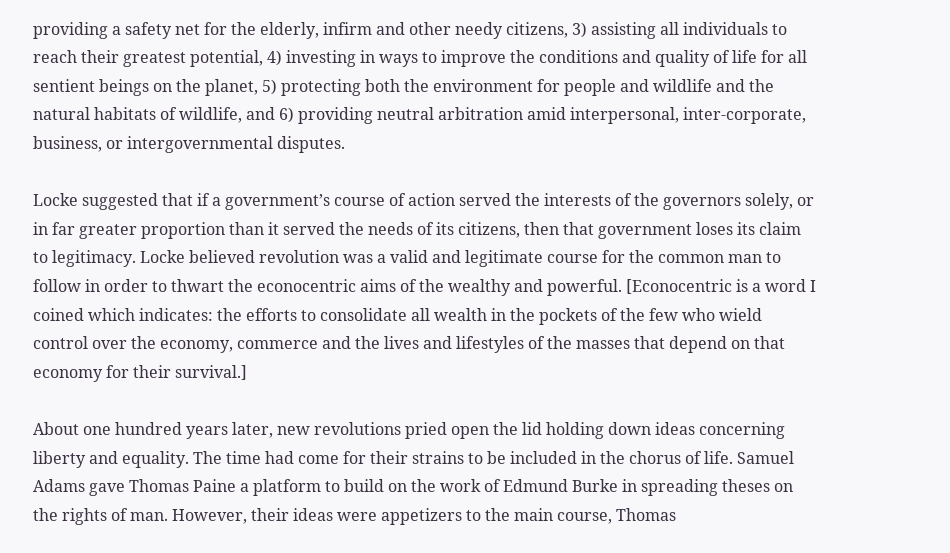providing a safety net for the elderly, infirm and other needy citizens, 3) assisting all individuals to reach their greatest potential, 4) investing in ways to improve the conditions and quality of life for all sentient beings on the planet, 5) protecting both the environment for people and wildlife and the natural habitats of wildlife, and 6) providing neutral arbitration amid interpersonal, inter-corporate, business, or intergovernmental disputes.

Locke suggested that if a government’s course of action served the interests of the governors solely, or in far greater proportion than it served the needs of its citizens, then that government loses its claim to legitimacy. Locke believed revolution was a valid and legitimate course for the common man to follow in order to thwart the econocentric aims of the wealthy and powerful. [Econocentric is a word I coined which indicates: the efforts to consolidate all wealth in the pockets of the few who wield control over the economy, commerce and the lives and lifestyles of the masses that depend on that economy for their survival.]

About one hundred years later, new revolutions pried open the lid holding down ideas concerning liberty and equality. The time had come for their strains to be included in the chorus of life. Samuel Adams gave Thomas Paine a platform to build on the work of Edmund Burke in spreading theses on the rights of man. However, their ideas were appetizers to the main course, Thomas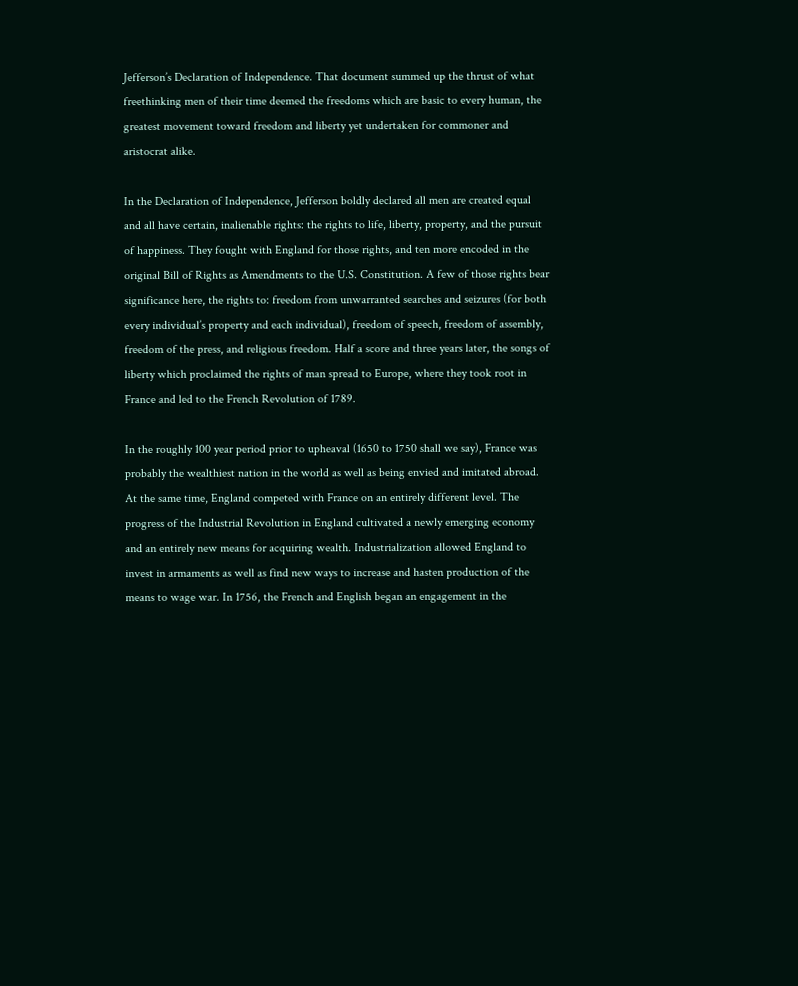Jefferson’s Declaration of Independence. That document summed up the thrust of what freethinking men of their time deemed the freedoms which are basic to every human, the greatest movement toward freedom and liberty yet undertaken for commoner and aristocrat alike.

In the Declaration of Independence, Jefferson boldly declared all men are created equal and all have certain, inalienable rights: the rights to life, liberty, property, and the pursuit of happiness. They fought with England for those rights, and ten more encoded in the original Bill of Rights as Amendments to the U.S. Constitution. A few of those rights bear significance here, the rights to: freedom from unwarranted searches and seizures (for both every individual’s property and each individual), freedom of speech, freedom of assembly, freedom of the press, and religious freedom. Half a score and three years later, the songs of liberty which proclaimed the rights of man spread to Europe, where they took root in France and led to the French Revolution of 1789.

In the roughly 100 year period prior to upheaval (1650 to 1750 shall we say), France was probably the wealthiest nation in the world as well as being envied and imitated abroad. At the same time, England competed with France on an entirely different level. The progress of the Industrial Revolution in England cultivated a newly emerging economy and an entirely new means for acquiring wealth. Industrialization allowed England to invest in armaments as well as find new ways to increase and hasten production of the means to wage war. In 1756, the French and English began an engagement in the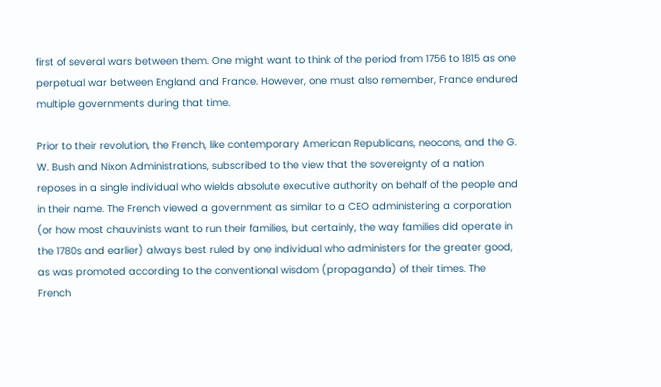first of several wars between them. One might want to think of the period from 1756 to 1815 as one perpetual war between England and France. However, one must also remember, France endured multiple governments during that time.

Prior to their revolution, the French, like contemporary American Republicans, neocons, and the G. W. Bush and Nixon Administrations, subscribed to the view that the sovereignty of a nation reposes in a single individual who wields absolute executive authority on behalf of the people and in their name. The French viewed a government as similar to a CEO administering a corporation (or how most chauvinists want to run their families, but certainly, the way families did operate in the 1780s and earlier) always best ruled by one individual who administers for the greater good, as was promoted according to the conventional wisdom (propaganda) of their times. The French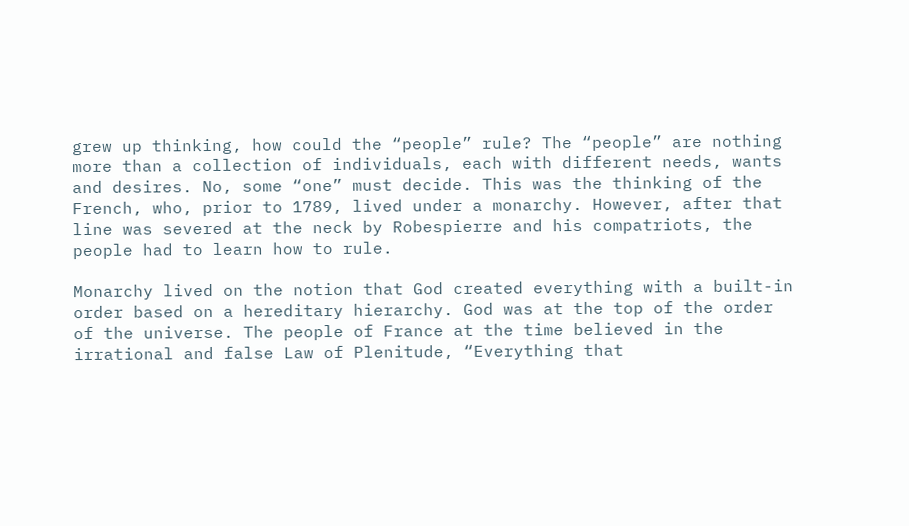grew up thinking, how could the “people” rule? The “people” are nothing more than a collection of individuals, each with different needs, wants and desires. No, some “one” must decide. This was the thinking of the French, who, prior to 1789, lived under a monarchy. However, after that line was severed at the neck by Robespierre and his compatriots, the people had to learn how to rule.

Monarchy lived on the notion that God created everything with a built-in order based on a hereditary hierarchy. God was at the top of the order of the universe. The people of France at the time believed in the irrational and false Law of Plenitude, “Everything that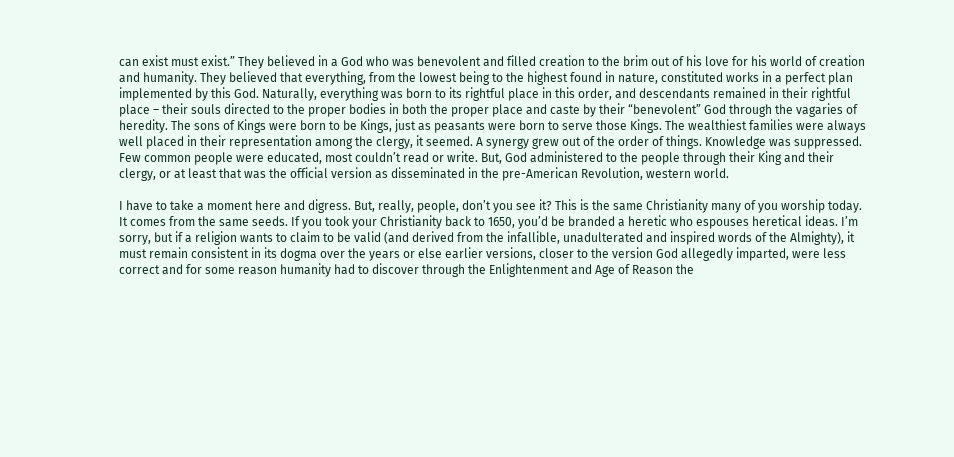can exist must exist.” They believed in a God who was benevolent and filled creation to the brim out of his love for his world of creation and humanity. They believed that everything, from the lowest being to the highest found in nature, constituted works in a perfect plan implemented by this God. Naturally, everything was born to its rightful place in this order, and descendants remained in their rightful place – their souls directed to the proper bodies in both the proper place and caste by their “benevolent” God through the vagaries of heredity. The sons of Kings were born to be Kings, just as peasants were born to serve those Kings. The wealthiest families were always well placed in their representation among the clergy, it seemed. A synergy grew out of the order of things. Knowledge was suppressed. Few common people were educated, most couldn’t read or write. But, God administered to the people through their King and their clergy, or at least that was the official version as disseminated in the pre-American Revolution, western world.

I have to take a moment here and digress. But, really, people, don’t you see it? This is the same Christianity many of you worship today. It comes from the same seeds. If you took your Christianity back to 1650, you’d be branded a heretic who espouses heretical ideas. I’m sorry, but if a religion wants to claim to be valid (and derived from the infallible, unadulterated and inspired words of the Almighty), it must remain consistent in its dogma over the years or else earlier versions, closer to the version God allegedly imparted, were less correct and for some reason humanity had to discover through the Enlightenment and Age of Reason the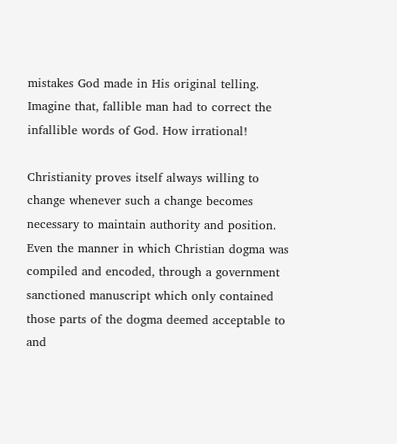mistakes God made in His original telling. Imagine that, fallible man had to correct the infallible words of God. How irrational!

Christianity proves itself always willing to change whenever such a change becomes necessary to maintain authority and position. Even the manner in which Christian dogma was compiled and encoded, through a government sanctioned manuscript which only contained those parts of the dogma deemed acceptable to and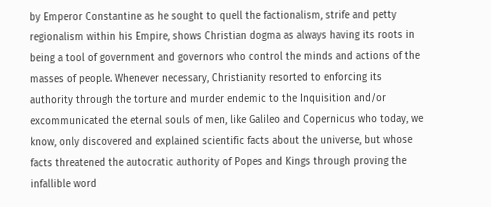by Emperor Constantine as he sought to quell the factionalism, strife and petty regionalism within his Empire, shows Christian dogma as always having its roots in being a tool of government and governors who control the minds and actions of the masses of people. Whenever necessary, Christianity resorted to enforcing its authority through the torture and murder endemic to the Inquisition and/or excommunicated the eternal souls of men, like Galileo and Copernicus who today, we know, only discovered and explained scientific facts about the universe, but whose facts threatened the autocratic authority of Popes and Kings through proving the infallible word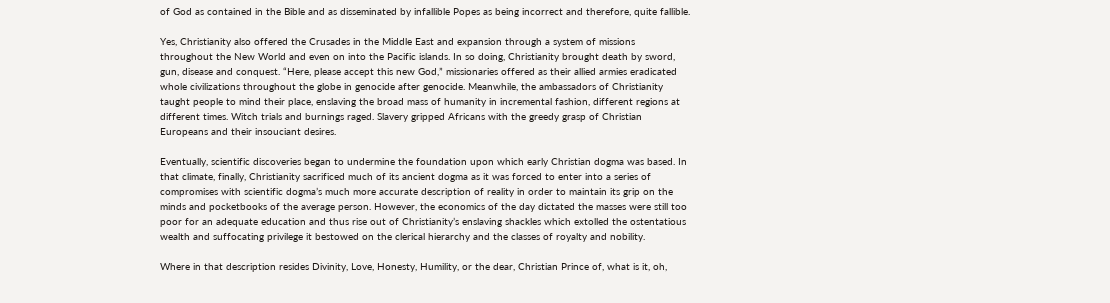of God as contained in the Bible and as disseminated by infallible Popes as being incorrect and therefore, quite fallible.

Yes, Christianity also offered the Crusades in the Middle East and expansion through a system of missions throughout the New World and even on into the Pacific islands. In so doing, Christianity brought death by sword, gun, disease and conquest. “Here, please accept this new God,” missionaries offered as their allied armies eradicated whole civilizations throughout the globe in genocide after genocide. Meanwhile, the ambassadors of Christianity taught people to mind their place, enslaving the broad mass of humanity in incremental fashion, different regions at different times. Witch trials and burnings raged. Slavery gripped Africans with the greedy grasp of Christian Europeans and their insouciant desires.

Eventually, scientific discoveries began to undermine the foundation upon which early Christian dogma was based. In that climate, finally, Christianity sacrificed much of its ancient dogma as it was forced to enter into a series of compromises with scientific dogma’s much more accurate description of reality in order to maintain its grip on the minds and pocketbooks of the average person. However, the economics of the day dictated the masses were still too poor for an adequate education and thus rise out of Christianity’s enslaving shackles which extolled the ostentatious wealth and suffocating privilege it bestowed on the clerical hierarchy and the classes of royalty and nobility.

Where in that description resides Divinity, Love, Honesty, Humility, or the dear, Christian Prince of, what is it, oh,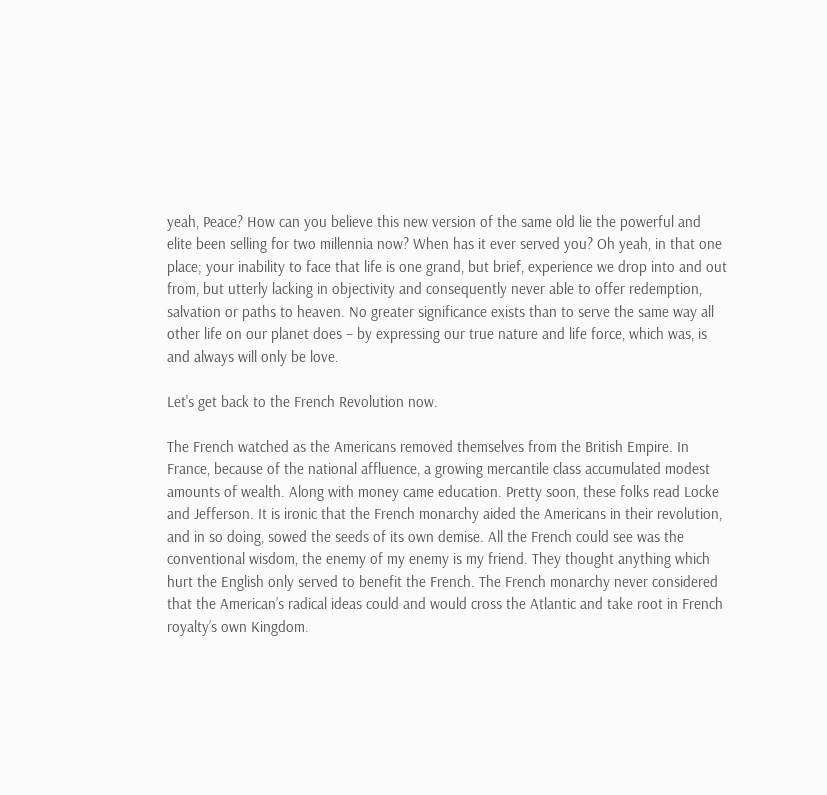yeah, Peace? How can you believe this new version of the same old lie the powerful and elite been selling for two millennia now? When has it ever served you? Oh yeah, in that one place; your inability to face that life is one grand, but brief, experience we drop into and out from, but utterly lacking in objectivity and consequently never able to offer redemption, salvation or paths to heaven. No greater significance exists than to serve the same way all other life on our planet does – by expressing our true nature and life force, which was, is and always will only be love.

Let's get back to the French Revolution now.

The French watched as the Americans removed themselves from the British Empire. In France, because of the national affluence, a growing mercantile class accumulated modest amounts of wealth. Along with money came education. Pretty soon, these folks read Locke and Jefferson. It is ironic that the French monarchy aided the Americans in their revolution, and in so doing, sowed the seeds of its own demise. All the French could see was the conventional wisdom, the enemy of my enemy is my friend. They thought anything which hurt the English only served to benefit the French. The French monarchy never considered that the American’s radical ideas could and would cross the Atlantic and take root in French royalty’s own Kingdom.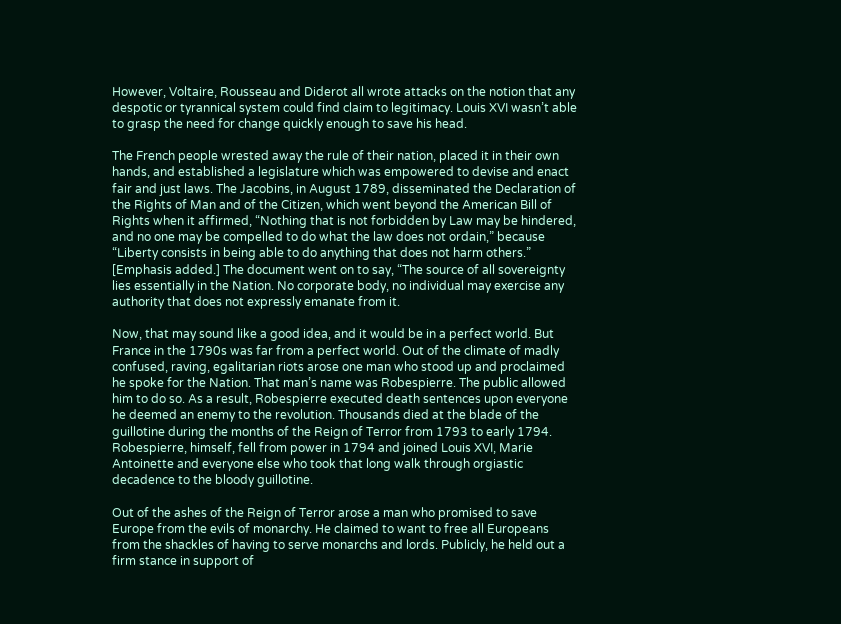However, Voltaire, Rousseau and Diderot all wrote attacks on the notion that any despotic or tyrannical system could find claim to legitimacy. Louis XVI wasn’t able to grasp the need for change quickly enough to save his head.

The French people wrested away the rule of their nation, placed it in their own hands, and established a legislature which was empowered to devise and enact fair and just laws. The Jacobins, in August 1789, disseminated the Declaration of the Rights of Man and of the Citizen, which went beyond the American Bill of Rights when it affirmed, “Nothing that is not forbidden by Law may be hindered, and no one may be compelled to do what the law does not ordain,” because “Liberty consists in being able to do anything that does not harm others.” [Emphasis added.] The document went on to say, “The source of all sovereignty lies essentially in the Nation. No corporate body, no individual may exercise any authority that does not expressly emanate from it.

Now, that may sound like a good idea, and it would be in a perfect world. But France in the 1790s was far from a perfect world. Out of the climate of madly confused, raving, egalitarian riots arose one man who stood up and proclaimed he spoke for the Nation. That man’s name was Robespierre. The public allowed him to do so. As a result, Robespierre executed death sentences upon everyone he deemed an enemy to the revolution. Thousands died at the blade of the guillotine during the months of the Reign of Terror from 1793 to early 1794. Robespierre, himself, fell from power in 1794 and joined Louis XVI, Marie Antoinette and everyone else who took that long walk through orgiastic decadence to the bloody guillotine.

Out of the ashes of the Reign of Terror arose a man who promised to save Europe from the evils of monarchy. He claimed to want to free all Europeans from the shackles of having to serve monarchs and lords. Publicly, he held out a firm stance in support of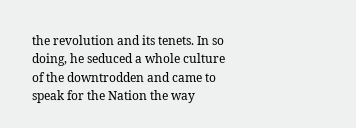the revolution and its tenets. In so doing, he seduced a whole culture of the downtrodden and came to speak for the Nation the way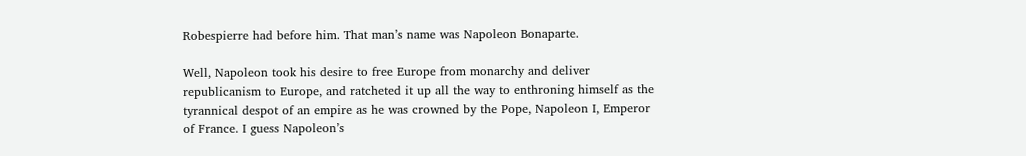Robespierre had before him. That man’s name was Napoleon Bonaparte.

Well, Napoleon took his desire to free Europe from monarchy and deliver republicanism to Europe, and ratcheted it up all the way to enthroning himself as the tyrannical despot of an empire as he was crowned by the Pope, Napoleon I, Emperor of France. I guess Napoleon’s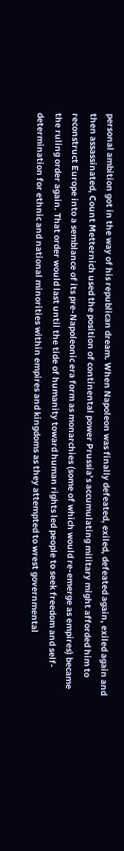personal ambition got in the way of his republican dream. When Napoleon was finally defeated, exiled, defeated again, exiled again and then assassinated, Count Metternich used the position of continental power Prussia’s accumulating military might afforded him to reconstruct Europe into a semblance of its pre-Napoleonic era form as monarchies (some of which would re-emerge as empires) became the ruling order again. That order would last until the tide of humanity toward human rights led people to seek freedom and self-determination for ethnic and national minorities within empires and kingdoms as they attempted to wrest governmental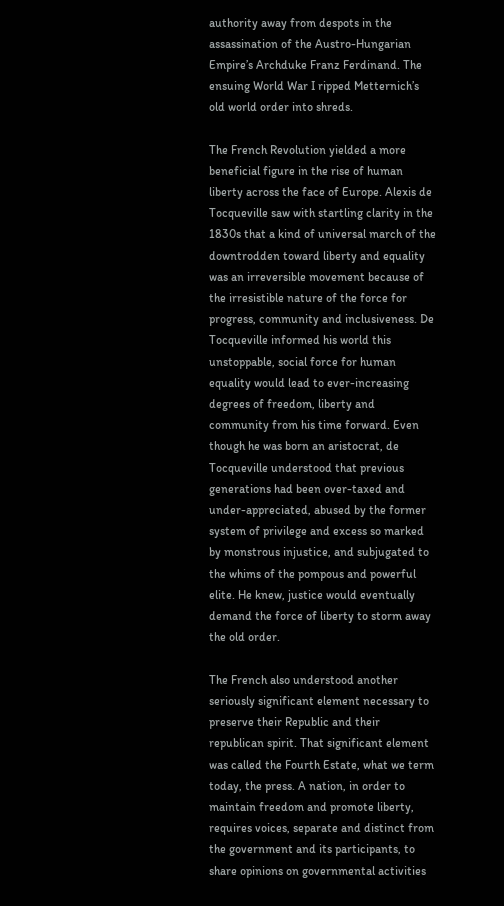authority away from despots in the assassination of the Austro-Hungarian Empire’s Archduke Franz Ferdinand. The ensuing World War I ripped Metternich’s old world order into shreds.

The French Revolution yielded a more beneficial figure in the rise of human liberty across the face of Europe. Alexis de Tocqueville saw with startling clarity in the 1830s that a kind of universal march of the downtrodden toward liberty and equality was an irreversible movement because of the irresistible nature of the force for progress, community and inclusiveness. De Tocqueville informed his world this unstoppable, social force for human equality would lead to ever-increasing degrees of freedom, liberty and community from his time forward. Even though he was born an aristocrat, de Tocqueville understood that previous generations had been over-taxed and under-appreciated, abused by the former system of privilege and excess so marked by monstrous injustice, and subjugated to the whims of the pompous and powerful elite. He knew, justice would eventually demand the force of liberty to storm away the old order.

The French also understood another seriously significant element necessary to preserve their Republic and their republican spirit. That significant element was called the Fourth Estate, what we term today, the press. A nation, in order to maintain freedom and promote liberty, requires voices, separate and distinct from the government and its participants, to share opinions on governmental activities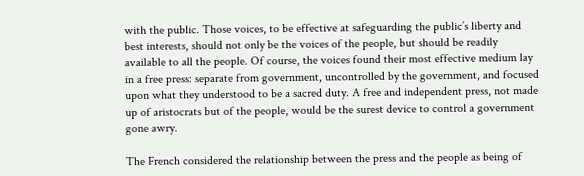with the public. Those voices, to be effective at safeguarding the public’s liberty and best interests, should not only be the voices of the people, but should be readily available to all the people. Of course, the voices found their most effective medium lay in a free press: separate from government, uncontrolled by the government, and focused upon what they understood to be a sacred duty. A free and independent press, not made up of aristocrats but of the people, would be the surest device to control a government gone awry.

The French considered the relationship between the press and the people as being of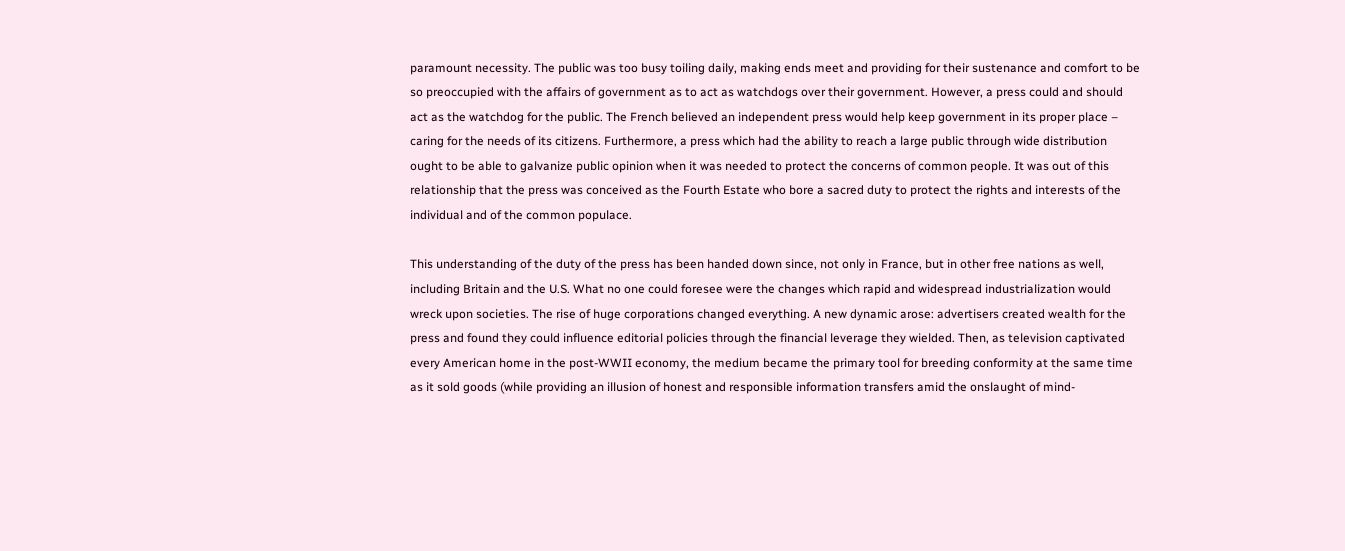paramount necessity. The public was too busy toiling daily, making ends meet and providing for their sustenance and comfort to be so preoccupied with the affairs of government as to act as watchdogs over their government. However, a press could and should act as the watchdog for the public. The French believed an independent press would help keep government in its proper place – caring for the needs of its citizens. Furthermore, a press which had the ability to reach a large public through wide distribution ought to be able to galvanize public opinion when it was needed to protect the concerns of common people. It was out of this relationship that the press was conceived as the Fourth Estate who bore a sacred duty to protect the rights and interests of the individual and of the common populace.

This understanding of the duty of the press has been handed down since, not only in France, but in other free nations as well, including Britain and the U.S. What no one could foresee were the changes which rapid and widespread industrialization would wreck upon societies. The rise of huge corporations changed everything. A new dynamic arose: advertisers created wealth for the press and found they could influence editorial policies through the financial leverage they wielded. Then, as television captivated every American home in the post-WWII economy, the medium became the primary tool for breeding conformity at the same time as it sold goods (while providing an illusion of honest and responsible information transfers amid the onslaught of mind-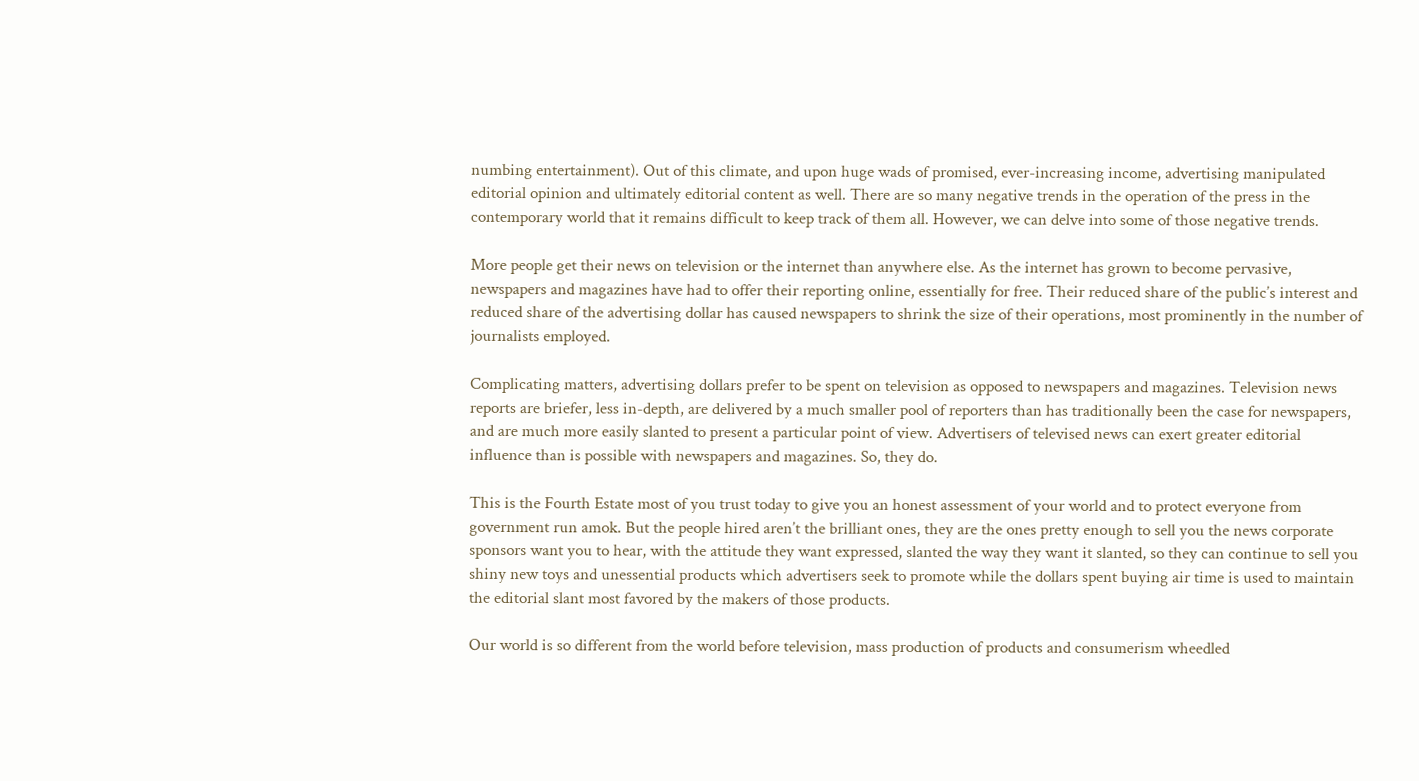numbing entertainment). Out of this climate, and upon huge wads of promised, ever-increasing income, advertising manipulated editorial opinion and ultimately editorial content as well. There are so many negative trends in the operation of the press in the contemporary world that it remains difficult to keep track of them all. However, we can delve into some of those negative trends.

More people get their news on television or the internet than anywhere else. As the internet has grown to become pervasive, newspapers and magazines have had to offer their reporting online, essentially for free. Their reduced share of the public’s interest and reduced share of the advertising dollar has caused newspapers to shrink the size of their operations, most prominently in the number of journalists employed.

Complicating matters, advertising dollars prefer to be spent on television as opposed to newspapers and magazines. Television news reports are briefer, less in-depth, are delivered by a much smaller pool of reporters than has traditionally been the case for newspapers, and are much more easily slanted to present a particular point of view. Advertisers of televised news can exert greater editorial influence than is possible with newspapers and magazines. So, they do.

This is the Fourth Estate most of you trust today to give you an honest assessment of your world and to protect everyone from government run amok. But the people hired aren’t the brilliant ones, they are the ones pretty enough to sell you the news corporate sponsors want you to hear, with the attitude they want expressed, slanted the way they want it slanted, so they can continue to sell you shiny new toys and unessential products which advertisers seek to promote while the dollars spent buying air time is used to maintain the editorial slant most favored by the makers of those products.

Our world is so different from the world before television, mass production of products and consumerism wheedled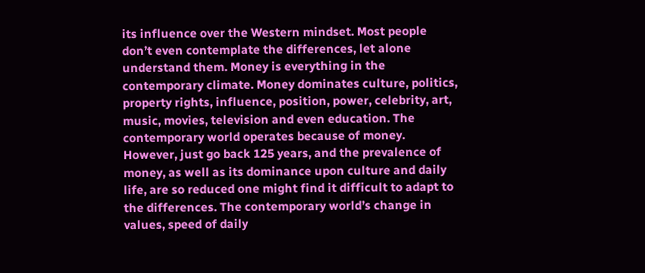its influence over the Western mindset. Most people don’t even contemplate the differences, let alone understand them. Money is everything in the contemporary climate. Money dominates culture, politics, property rights, influence, position, power, celebrity, art, music, movies, television and even education. The contemporary world operates because of money. However, just go back 125 years, and the prevalence of money, as well as its dominance upon culture and daily life, are so reduced one might find it difficult to adapt to the differences. The contemporary world’s change in values, speed of daily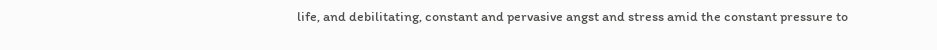life, and debilitating, constant and pervasive angst and stress amid the constant pressure to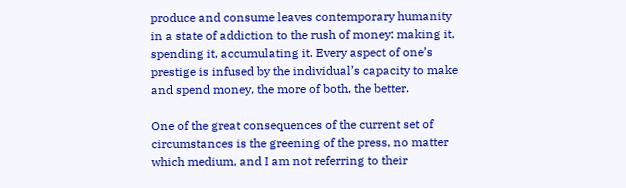produce and consume leaves contemporary humanity in a state of addiction to the rush of money: making it, spending it, accumulating it. Every aspect of one’s prestige is infused by the individual’s capacity to make and spend money, the more of both, the better.

One of the great consequences of the current set of circumstances is the greening of the press, no matter which medium, and I am not referring to their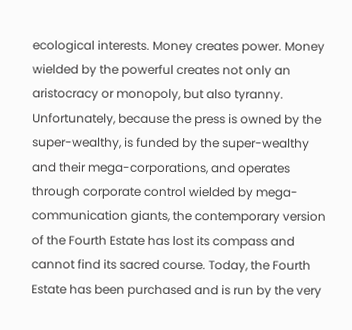ecological interests. Money creates power. Money wielded by the powerful creates not only an aristocracy or monopoly, but also tyranny. Unfortunately, because the press is owned by the super-wealthy, is funded by the super-wealthy and their mega-corporations, and operates through corporate control wielded by mega-communication giants, the contemporary version of the Fourth Estate has lost its compass and cannot find its sacred course. Today, the Fourth Estate has been purchased and is run by the very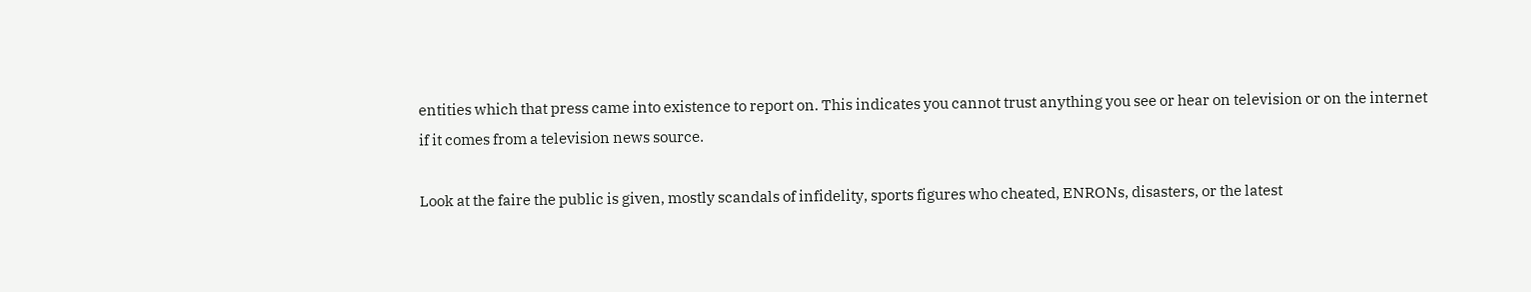entities which that press came into existence to report on. This indicates you cannot trust anything you see or hear on television or on the internet if it comes from a television news source.

Look at the faire the public is given, mostly scandals of infidelity, sports figures who cheated, ENRONs, disasters, or the latest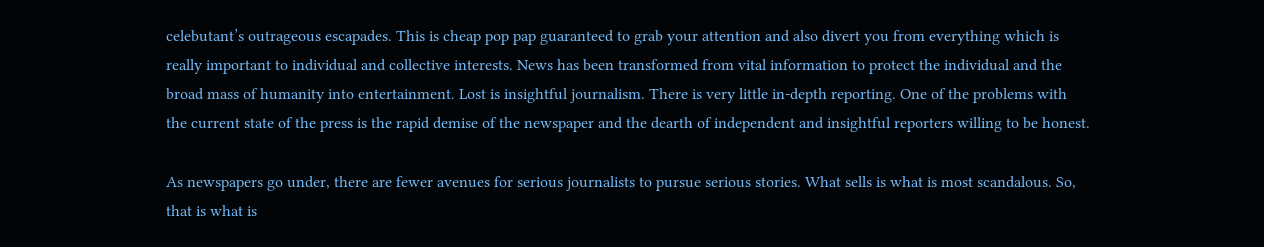celebutant’s outrageous escapades. This is cheap pop pap guaranteed to grab your attention and also divert you from everything which is really important to individual and collective interests. News has been transformed from vital information to protect the individual and the broad mass of humanity into entertainment. Lost is insightful journalism. There is very little in-depth reporting. One of the problems with the current state of the press is the rapid demise of the newspaper and the dearth of independent and insightful reporters willing to be honest.

As newspapers go under, there are fewer avenues for serious journalists to pursue serious stories. What sells is what is most scandalous. So, that is what is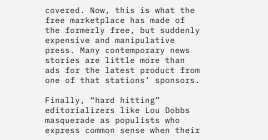covered. Now, this is what the free marketplace has made of the formerly free, but suddenly expensive and manipulative press. Many contemporary news stories are little more than ads for the latest product from one of that stations’ sponsors.

Finally, “hard hitting” editorializers like Lou Dobbs masquerade as populists who express common sense when their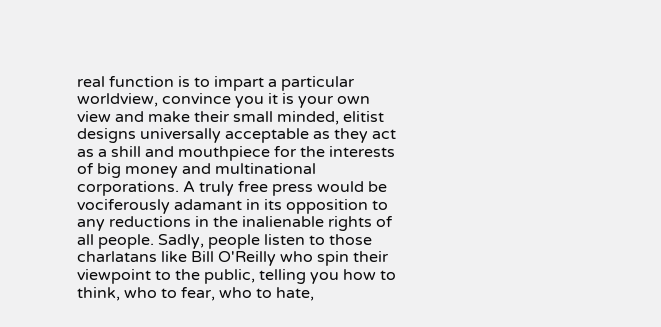real function is to impart a particular worldview, convince you it is your own view and make their small minded, elitist designs universally acceptable as they act as a shill and mouthpiece for the interests of big money and multinational corporations. A truly free press would be vociferously adamant in its opposition to any reductions in the inalienable rights of all people. Sadly, people listen to those charlatans like Bill O'Reilly who spin their viewpoint to the public, telling you how to think, who to fear, who to hate,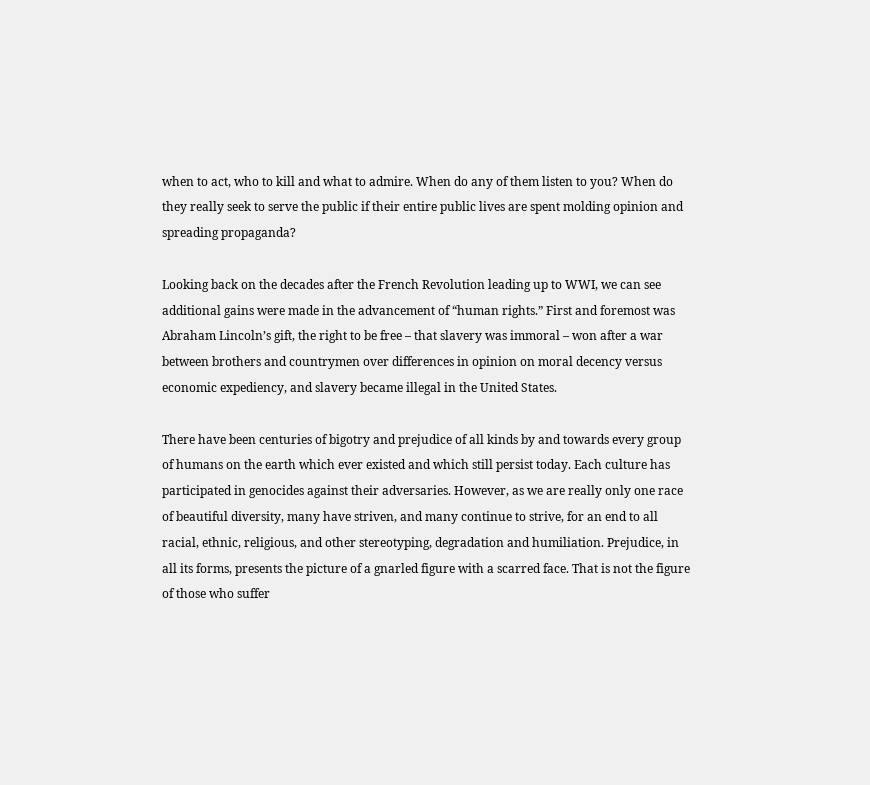when to act, who to kill and what to admire. When do any of them listen to you? When do they really seek to serve the public if their entire public lives are spent molding opinion and spreading propaganda?

Looking back on the decades after the French Revolution leading up to WWI, we can see additional gains were made in the advancement of “human rights.” First and foremost was Abraham Lincoln’s gift, the right to be free – that slavery was immoral – won after a war between brothers and countrymen over differences in opinion on moral decency versus economic expediency, and slavery became illegal in the United States.

There have been centuries of bigotry and prejudice of all kinds by and towards every group of humans on the earth which ever existed and which still persist today. Each culture has participated in genocides against their adversaries. However, as we are really only one race of beautiful diversity, many have striven, and many continue to strive, for an end to all racial, ethnic, religious, and other stereotyping, degradation and humiliation. Prejudice, in all its forms, presents the picture of a gnarled figure with a scarred face. That is not the figure of those who suffer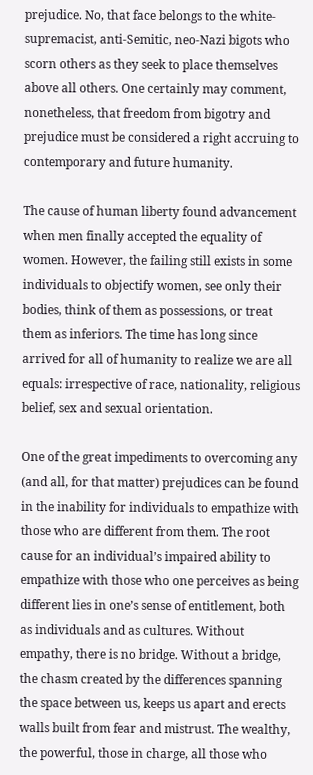prejudice. No, that face belongs to the white-supremacist, anti-Semitic, neo-Nazi bigots who scorn others as they seek to place themselves above all others. One certainly may comment, nonetheless, that freedom from bigotry and prejudice must be considered a right accruing to contemporary and future humanity.

The cause of human liberty found advancement when men finally accepted the equality of women. However, the failing still exists in some individuals to objectify women, see only their bodies, think of them as possessions, or treat them as inferiors. The time has long since arrived for all of humanity to realize we are all equals: irrespective of race, nationality, religious belief, sex and sexual orientation.

One of the great impediments to overcoming any (and all, for that matter) prejudices can be found in the inability for individuals to empathize with those who are different from them. The root cause for an individual’s impaired ability to empathize with those who one perceives as being different lies in one’s sense of entitlement, both as individuals and as cultures. Without empathy, there is no bridge. Without a bridge, the chasm created by the differences spanning the space between us, keeps us apart and erects walls built from fear and mistrust. The wealthy, the powerful, those in charge, all those who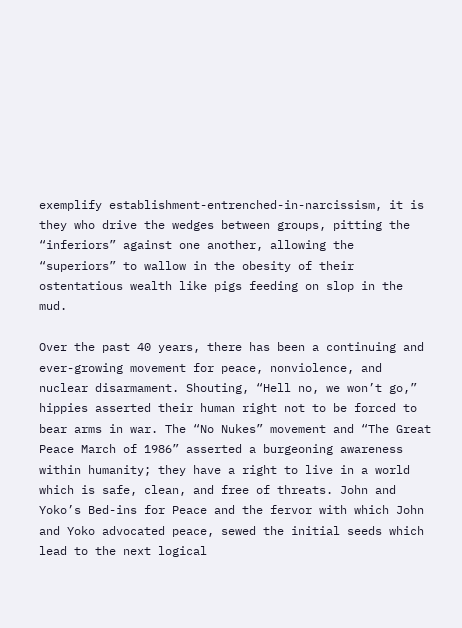exemplify establishment-entrenched-in-narcissism, it is they who drive the wedges between groups, pitting the “inferiors” against one another, allowing the “superiors” to wallow in the obesity of their ostentatious wealth like pigs feeding on slop in the mud.

Over the past 40 years, there has been a continuing and ever-growing movement for peace, nonviolence, and nuclear disarmament. Shouting, “Hell no, we won’t go,” hippies asserted their human right not to be forced to bear arms in war. The “No Nukes” movement and “The Great Peace March of 1986” asserted a burgeoning awareness within humanity; they have a right to live in a world which is safe, clean, and free of threats. John and Yoko’s Bed-ins for Peace and the fervor with which John and Yoko advocated peace, sewed the initial seeds which lead to the next logical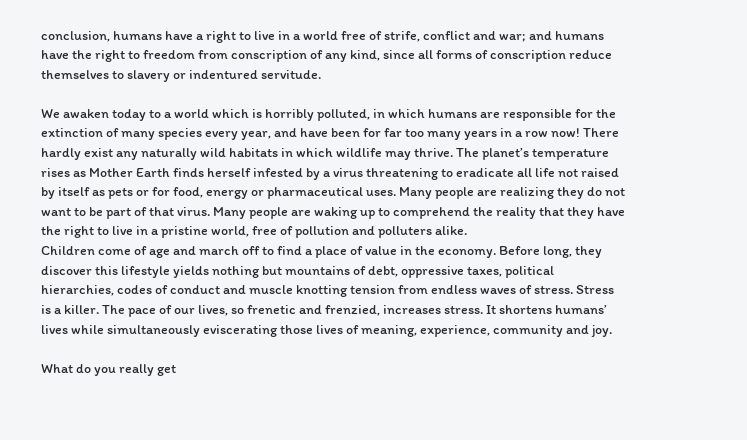conclusion, humans have a right to live in a world free of strife, conflict and war; and humans have the right to freedom from conscription of any kind, since all forms of conscription reduce themselves to slavery or indentured servitude.

We awaken today to a world which is horribly polluted, in which humans are responsible for the extinction of many species every year, and have been for far too many years in a row now! There hardly exist any naturally wild habitats in which wildlife may thrive. The planet’s temperature rises as Mother Earth finds herself infested by a virus threatening to eradicate all life not raised by itself as pets or for food, energy or pharmaceutical uses. Many people are realizing they do not want to be part of that virus. Many people are waking up to comprehend the reality that they have the right to live in a pristine world, free of pollution and polluters alike.
Children come of age and march off to find a place of value in the economy. Before long, they discover this lifestyle yields nothing but mountains of debt, oppressive taxes, political hierarchies, codes of conduct and muscle knotting tension from endless waves of stress. Stress is a killer. The pace of our lives, so frenetic and frenzied, increases stress. It shortens humans’ lives while simultaneously eviscerating those lives of meaning, experience, community and joy.

What do you really get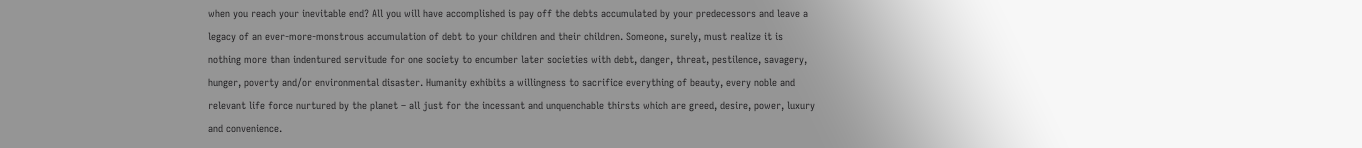when you reach your inevitable end? All you will have accomplished is pay off the debts accumulated by your predecessors and leave a legacy of an ever-more-monstrous accumulation of debt to your children and their children. Someone, surely, must realize it is nothing more than indentured servitude for one society to encumber later societies with debt, danger, threat, pestilence, savagery, hunger, poverty and/or environmental disaster. Humanity exhibits a willingness to sacrifice everything of beauty, every noble and relevant life force nurtured by the planet – all just for the incessant and unquenchable thirsts which are greed, desire, power, luxury and convenience.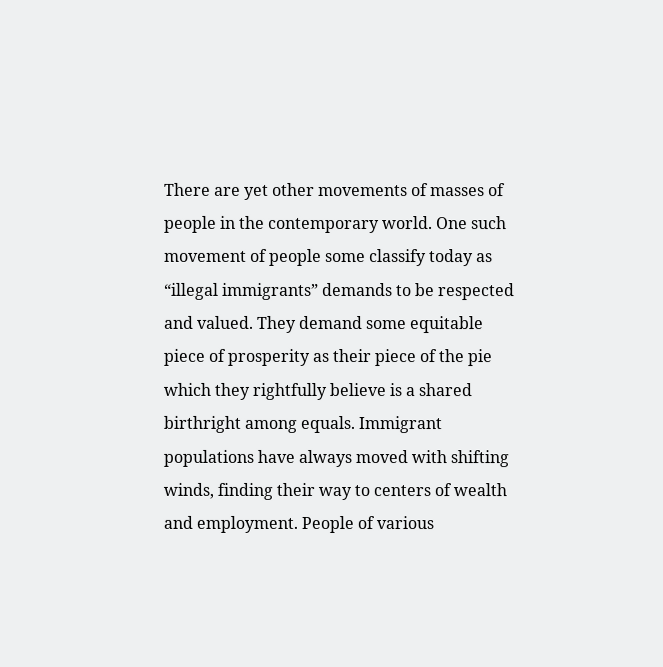There are yet other movements of masses of people in the contemporary world. One such movement of people some classify today as “illegal immigrants” demands to be respected and valued. They demand some equitable piece of prosperity as their piece of the pie which they rightfully believe is a shared birthright among equals. Immigrant populations have always moved with shifting winds, finding their way to centers of wealth and employment. People of various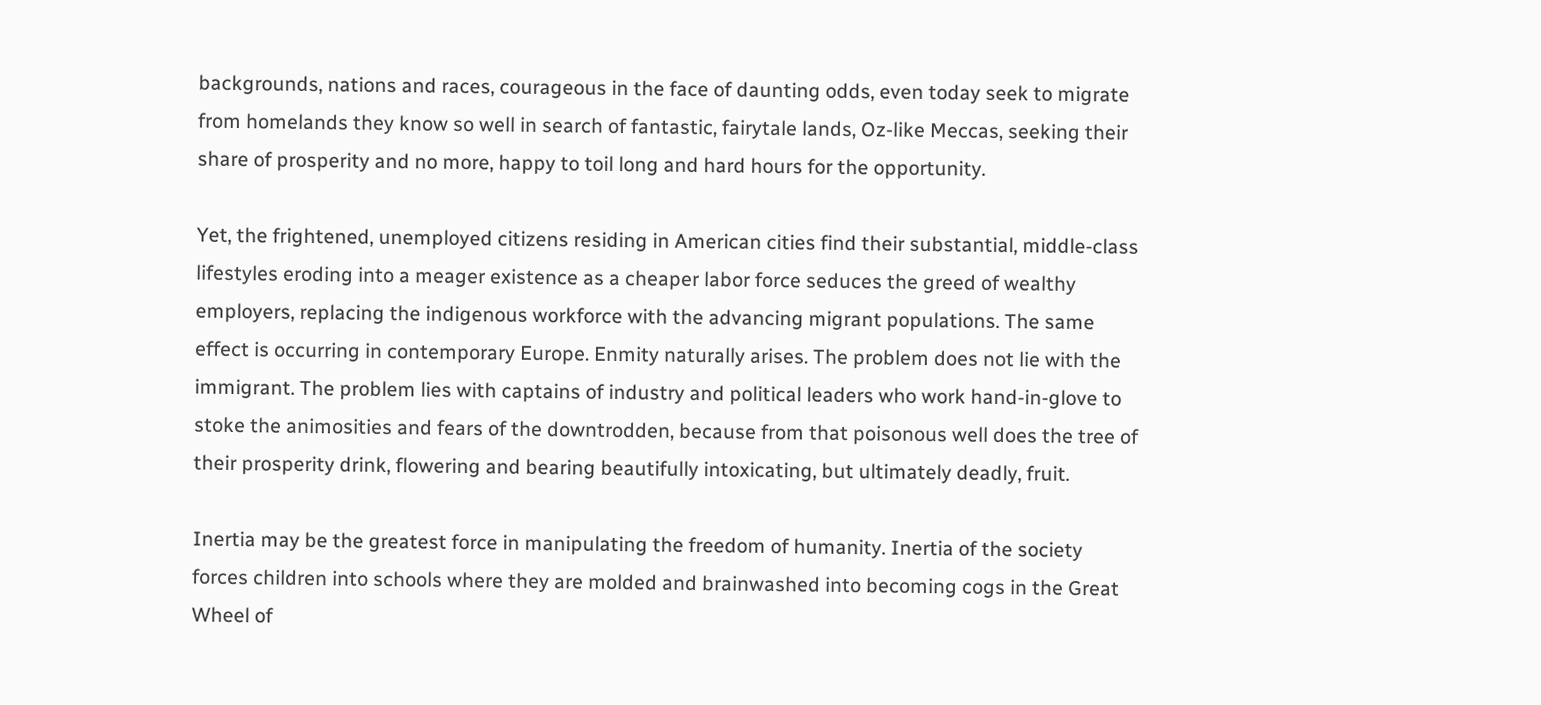backgrounds, nations and races, courageous in the face of daunting odds, even today seek to migrate from homelands they know so well in search of fantastic, fairytale lands, Oz-like Meccas, seeking their share of prosperity and no more, happy to toil long and hard hours for the opportunity.

Yet, the frightened, unemployed citizens residing in American cities find their substantial, middle-class lifestyles eroding into a meager existence as a cheaper labor force seduces the greed of wealthy employers, replacing the indigenous workforce with the advancing migrant populations. The same effect is occurring in contemporary Europe. Enmity naturally arises. The problem does not lie with the immigrant. The problem lies with captains of industry and political leaders who work hand-in-glove to stoke the animosities and fears of the downtrodden, because from that poisonous well does the tree of their prosperity drink, flowering and bearing beautifully intoxicating, but ultimately deadly, fruit.

Inertia may be the greatest force in manipulating the freedom of humanity. Inertia of the society forces children into schools where they are molded and brainwashed into becoming cogs in the Great Wheel of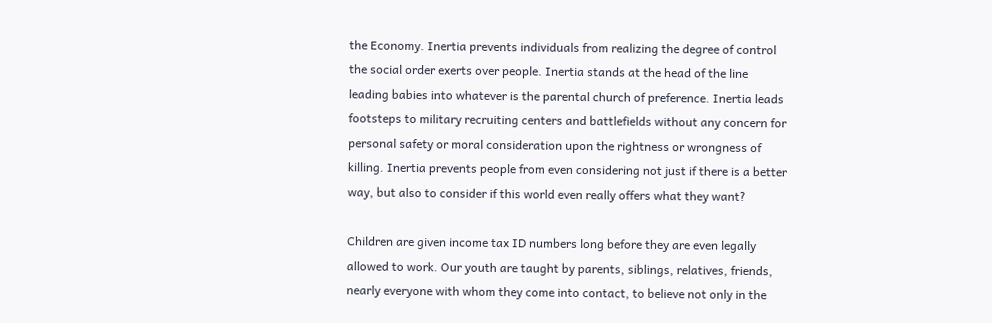the Economy. Inertia prevents individuals from realizing the degree of control the social order exerts over people. Inertia stands at the head of the line leading babies into whatever is the parental church of preference. Inertia leads footsteps to military recruiting centers and battlefields without any concern for personal safety or moral consideration upon the rightness or wrongness of killing. Inertia prevents people from even considering not just if there is a better way, but also to consider if this world even really offers what they want?

Children are given income tax ID numbers long before they are even legally allowed to work. Our youth are taught by parents, siblings, relatives, friends, nearly everyone with whom they come into contact, to believe not only in the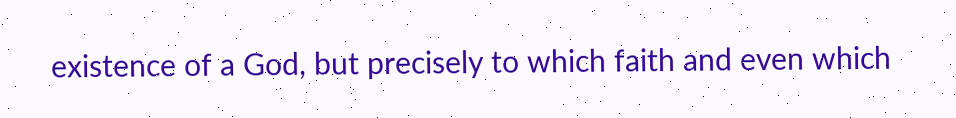existence of a God, but precisely to which faith and even which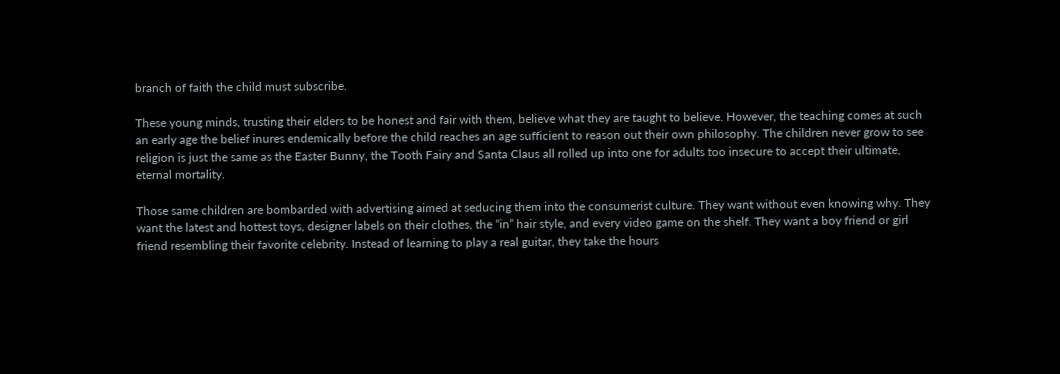branch of faith the child must subscribe.

These young minds, trusting their elders to be honest and fair with them, believe what they are taught to believe. However, the teaching comes at such an early age the belief inures endemically before the child reaches an age sufficient to reason out their own philosophy. The children never grow to see religion is just the same as the Easter Bunny, the Tooth Fairy and Santa Claus all rolled up into one for adults too insecure to accept their ultimate, eternal mortality.

Those same children are bombarded with advertising aimed at seducing them into the consumerist culture. They want without even knowing why. They want the latest and hottest toys, designer labels on their clothes, the “in” hair style, and every video game on the shelf. They want a boy friend or girl friend resembling their favorite celebrity. Instead of learning to play a real guitar, they take the hours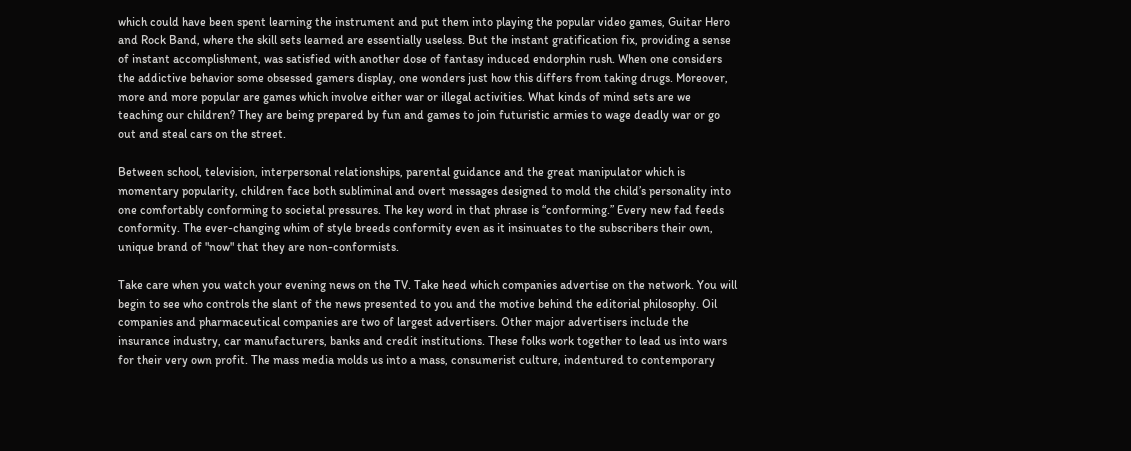which could have been spent learning the instrument and put them into playing the popular video games, Guitar Hero and Rock Band, where the skill sets learned are essentially useless. But the instant gratification fix, providing a sense of instant accomplishment, was satisfied with another dose of fantasy induced endorphin rush. When one considers the addictive behavior some obsessed gamers display, one wonders just how this differs from taking drugs. Moreover, more and more popular are games which involve either war or illegal activities. What kinds of mind sets are we teaching our children? They are being prepared by fun and games to join futuristic armies to wage deadly war or go out and steal cars on the street.

Between school, television, interpersonal relationships, parental guidance and the great manipulator which is momentary popularity, children face both subliminal and overt messages designed to mold the child’s personality into one comfortably conforming to societal pressures. The key word in that phrase is “conforming.” Every new fad feeds conformity. The ever-changing whim of style breeds conformity even as it insinuates to the subscribers their own, unique brand of "now" that they are non-conformists.

Take care when you watch your evening news on the TV. Take heed which companies advertise on the network. You will begin to see who controls the slant of the news presented to you and the motive behind the editorial philosophy. Oil companies and pharmaceutical companies are two of largest advertisers. Other major advertisers include the insurance industry, car manufacturers, banks and credit institutions. These folks work together to lead us into wars for their very own profit. The mass media molds us into a mass, consumerist culture, indentured to contemporary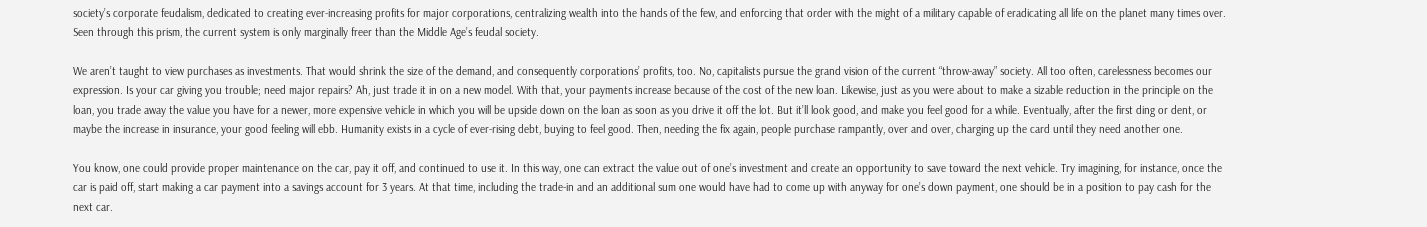society’s corporate feudalism, dedicated to creating ever-increasing profits for major corporations, centralizing wealth into the hands of the few, and enforcing that order with the might of a military capable of eradicating all life on the planet many times over. Seen through this prism, the current system is only marginally freer than the Middle Age’s feudal society.

We aren’t taught to view purchases as investments. That would shrink the size of the demand, and consequently corporations’ profits, too. No, capitalists pursue the grand vision of the current “throw-away” society. All too often, carelessness becomes our expression. Is your car giving you trouble; need major repairs? Ah, just trade it in on a new model. With that, your payments increase because of the cost of the new loan. Likewise, just as you were about to make a sizable reduction in the principle on the loan, you trade away the value you have for a newer, more expensive vehicle in which you will be upside down on the loan as soon as you drive it off the lot. But it’ll look good, and make you feel good for a while. Eventually, after the first ding or dent, or maybe the increase in insurance, your good feeling will ebb. Humanity exists in a cycle of ever-rising debt, buying to feel good. Then, needing the fix again, people purchase rampantly, over and over, charging up the card until they need another one.

You know, one could provide proper maintenance on the car, pay it off, and continued to use it. In this way, one can extract the value out of one’s investment and create an opportunity to save toward the next vehicle. Try imagining, for instance, once the car is paid off, start making a car payment into a savings account for 3 years. At that time, including the trade-in and an additional sum one would have had to come up with anyway for one’s down payment, one should be in a position to pay cash for the next car.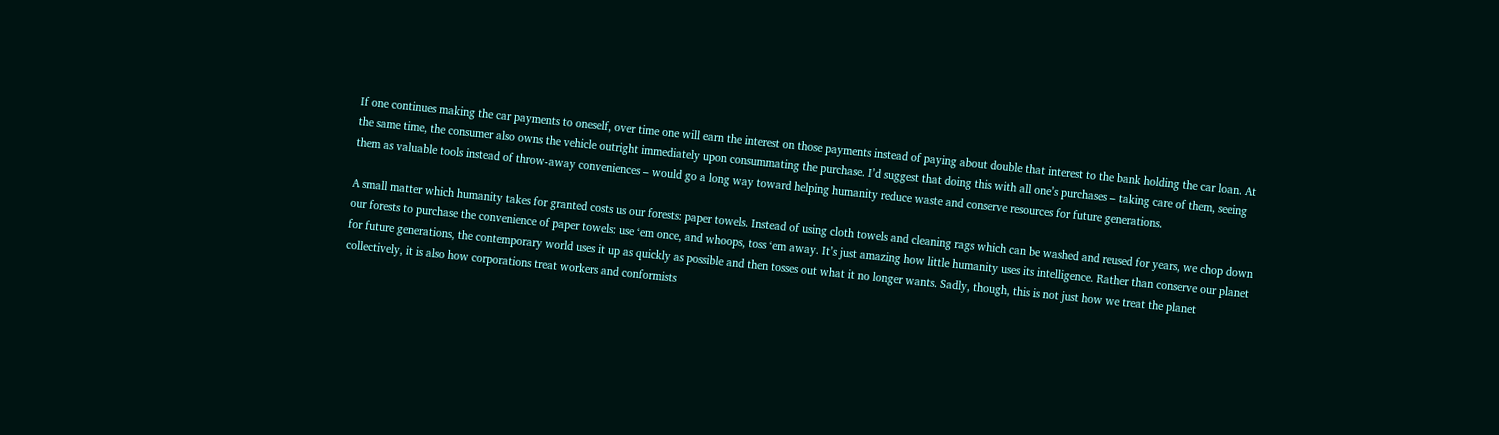If one continues making the car payments to oneself, over time one will earn the interest on those payments instead of paying about double that interest to the bank holding the car loan. At the same time, the consumer also owns the vehicle outright immediately upon consummating the purchase. I’d suggest that doing this with all one’s purchases – taking care of them, seeing them as valuable tools instead of throw-away conveniences – would go a long way toward helping humanity reduce waste and conserve resources for future generations.

A small matter which humanity takes for granted costs us our forests: paper towels. Instead of using cloth towels and cleaning rags which can be washed and reused for years, we chop down our forests to purchase the convenience of paper towels: use ‘em once, and whoops, toss ‘em away. It’s just amazing how little humanity uses its intelligence. Rather than conserve our planet for future generations, the contemporary world uses it up as quickly as possible and then tosses out what it no longer wants. Sadly, though, this is not just how we treat the planet collectively, it is also how corporations treat workers and conformists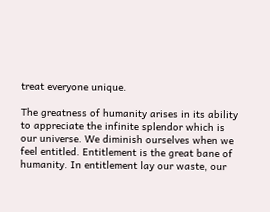treat everyone unique.

The greatness of humanity arises in its ability to appreciate the infinite splendor which is our universe. We diminish ourselves when we feel entitled. Entitlement is the great bane of humanity. In entitlement lay our waste, our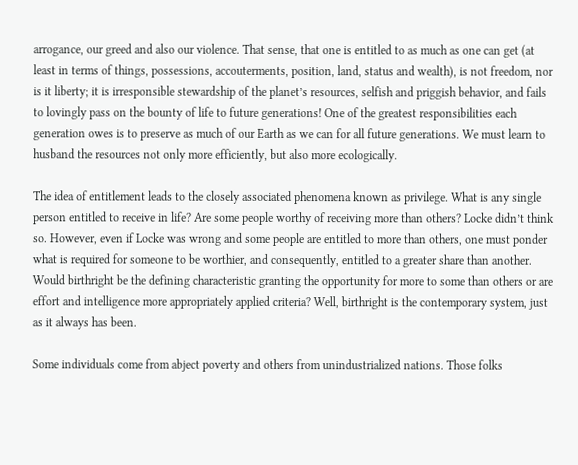arrogance, our greed and also our violence. That sense, that one is entitled to as much as one can get (at least in terms of things, possessions, accouterments, position, land, status and wealth), is not freedom, nor is it liberty; it is irresponsible stewardship of the planet’s resources, selfish and priggish behavior, and fails to lovingly pass on the bounty of life to future generations! One of the greatest responsibilities each generation owes is to preserve as much of our Earth as we can for all future generations. We must learn to husband the resources not only more efficiently, but also more ecologically.

The idea of entitlement leads to the closely associated phenomena known as privilege. What is any single person entitled to receive in life? Are some people worthy of receiving more than others? Locke didn’t think so. However, even if Locke was wrong and some people are entitled to more than others, one must ponder what is required for someone to be worthier, and consequently, entitled to a greater share than another. Would birthright be the defining characteristic granting the opportunity for more to some than others or are effort and intelligence more appropriately applied criteria? Well, birthright is the contemporary system, just as it always has been.

Some individuals come from abject poverty and others from unindustrialized nations. Those folks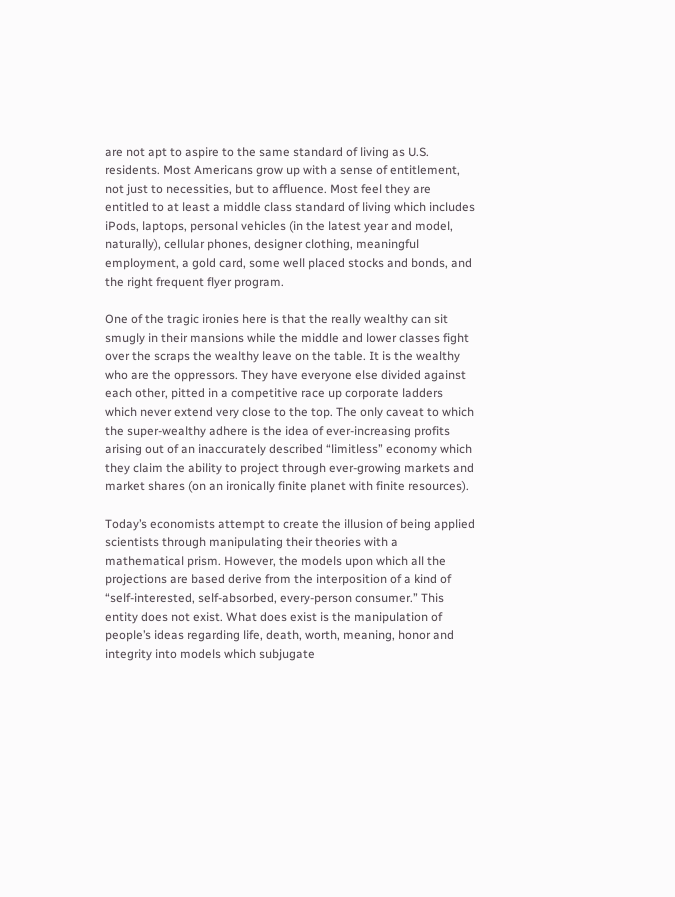are not apt to aspire to the same standard of living as U.S. residents. Most Americans grow up with a sense of entitlement, not just to necessities, but to affluence. Most feel they are entitled to at least a middle class standard of living which includes iPods, laptops, personal vehicles (in the latest year and model, naturally), cellular phones, designer clothing, meaningful employment, a gold card, some well placed stocks and bonds, and the right frequent flyer program.

One of the tragic ironies here is that the really wealthy can sit smugly in their mansions while the middle and lower classes fight over the scraps the wealthy leave on the table. It is the wealthy who are the oppressors. They have everyone else divided against each other, pitted in a competitive race up corporate ladders which never extend very close to the top. The only caveat to which the super-wealthy adhere is the idea of ever-increasing profits arising out of an inaccurately described “limitless” economy which they claim the ability to project through ever-growing markets and market shares (on an ironically finite planet with finite resources).

Today’s economists attempt to create the illusion of being applied scientists through manipulating their theories with a mathematical prism. However, the models upon which all the projections are based derive from the interposition of a kind of “self-interested, self-absorbed, every-person consumer.” This entity does not exist. What does exist is the manipulation of people’s ideas regarding life, death, worth, meaning, honor and integrity into models which subjugate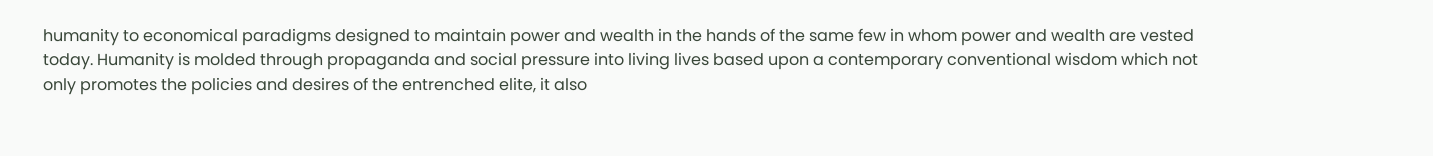humanity to economical paradigms designed to maintain power and wealth in the hands of the same few in whom power and wealth are vested today. Humanity is molded through propaganda and social pressure into living lives based upon a contemporary conventional wisdom which not only promotes the policies and desires of the entrenched elite, it also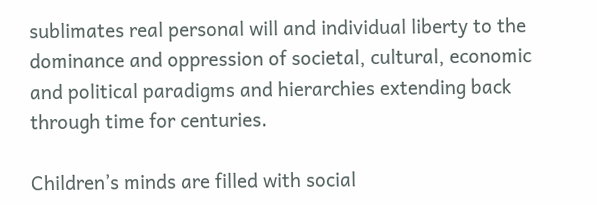sublimates real personal will and individual liberty to the dominance and oppression of societal, cultural, economic and political paradigms and hierarchies extending back through time for centuries.

Children’s minds are filled with social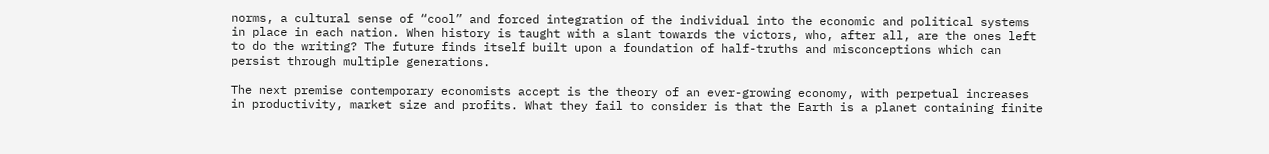norms, a cultural sense of “cool” and forced integration of the individual into the economic and political systems in place in each nation. When history is taught with a slant towards the victors, who, after all, are the ones left to do the writing? The future finds itself built upon a foundation of half-truths and misconceptions which can persist through multiple generations.

The next premise contemporary economists accept is the theory of an ever-growing economy, with perpetual increases in productivity, market size and profits. What they fail to consider is that the Earth is a planet containing finite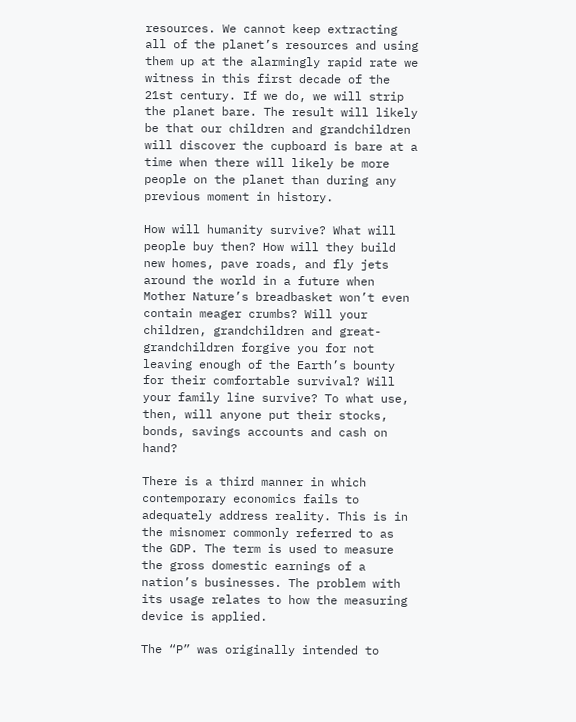resources. We cannot keep extracting all of the planet’s resources and using them up at the alarmingly rapid rate we witness in this first decade of the 21st century. If we do, we will strip the planet bare. The result will likely be that our children and grandchildren will discover the cupboard is bare at a time when there will likely be more people on the planet than during any previous moment in history.

How will humanity survive? What will people buy then? How will they build new homes, pave roads, and fly jets around the world in a future when Mother Nature’s breadbasket won’t even contain meager crumbs? Will your children, grandchildren and great-grandchildren forgive you for not leaving enough of the Earth’s bounty for their comfortable survival? Will your family line survive? To what use, then, will anyone put their stocks, bonds, savings accounts and cash on hand?

There is a third manner in which contemporary economics fails to adequately address reality. This is in the misnomer commonly referred to as the GDP. The term is used to measure the gross domestic earnings of a nation’s businesses. The problem with its usage relates to how the measuring device is applied.

The “P” was originally intended to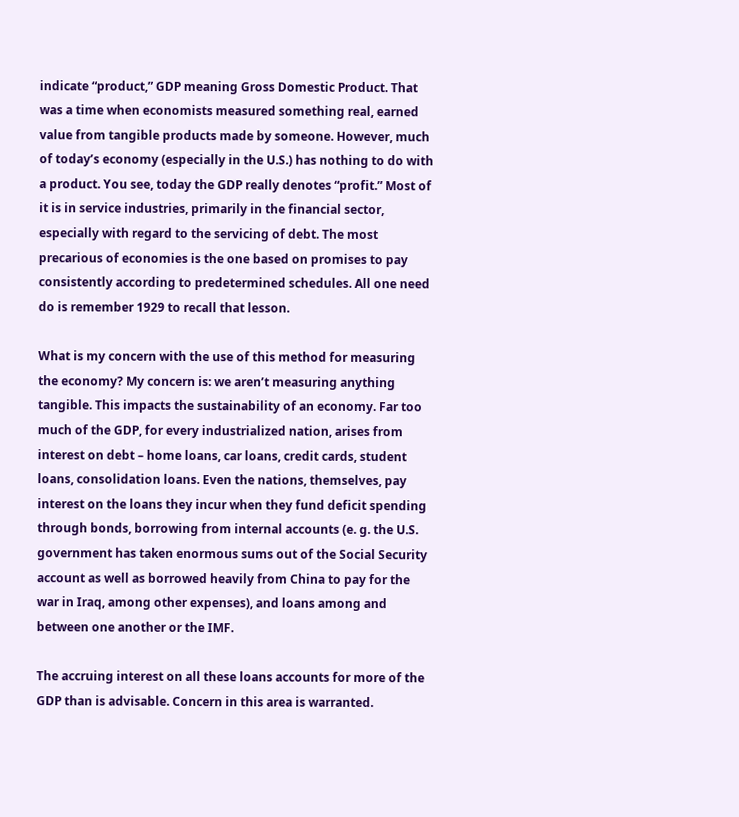indicate “product,” GDP meaning Gross Domestic Product. That was a time when economists measured something real, earned value from tangible products made by someone. However, much of today’s economy (especially in the U.S.) has nothing to do with a product. You see, today the GDP really denotes “profit.” Most of it is in service industries, primarily in the financial sector, especially with regard to the servicing of debt. The most precarious of economies is the one based on promises to pay consistently according to predetermined schedules. All one need do is remember 1929 to recall that lesson.

What is my concern with the use of this method for measuring the economy? My concern is: we aren’t measuring anything tangible. This impacts the sustainability of an economy. Far too much of the GDP, for every industrialized nation, arises from interest on debt – home loans, car loans, credit cards, student loans, consolidation loans. Even the nations, themselves, pay interest on the loans they incur when they fund deficit spending through bonds, borrowing from internal accounts (e. g. the U.S. government has taken enormous sums out of the Social Security account as well as borrowed heavily from China to pay for the war in Iraq, among other expenses), and loans among and between one another or the IMF.

The accruing interest on all these loans accounts for more of the GDP than is advisable. Concern in this area is warranted.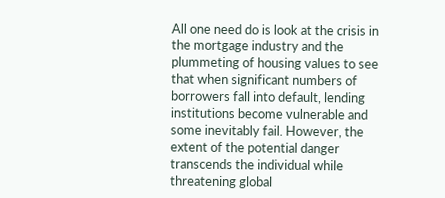All one need do is look at the crisis in the mortgage industry and the plummeting of housing values to see that when significant numbers of borrowers fall into default, lending institutions become vulnerable and some inevitably fail. However, the extent of the potential danger transcends the individual while threatening global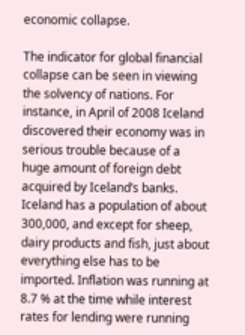economic collapse.

The indicator for global financial collapse can be seen in viewing the solvency of nations. For instance, in April of 2008 Iceland discovered their economy was in serious trouble because of a huge amount of foreign debt acquired by Iceland’s banks. Iceland has a population of about 300,000, and except for sheep, dairy products and fish, just about everything else has to be imported. Inflation was running at 8.7 % at the time while interest rates for lending were running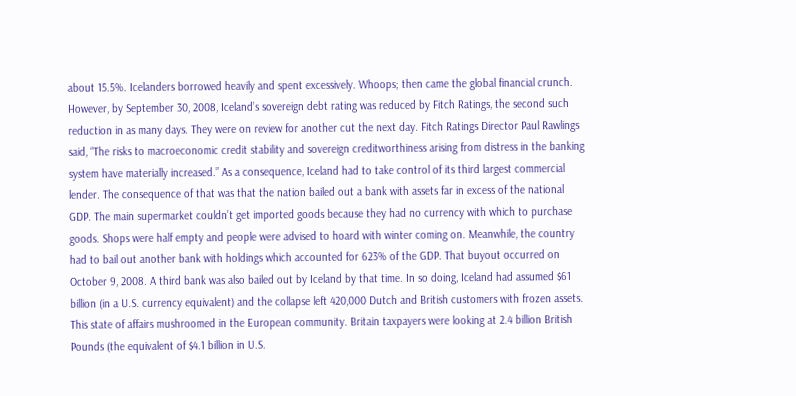about 15.5%. Icelanders borrowed heavily and spent excessively. Whoops; then came the global financial crunch. However, by September 30, 2008, Iceland’s sovereign debt rating was reduced by Fitch Ratings, the second such reduction in as many days. They were on review for another cut the next day. Fitch Ratings Director Paul Rawlings said, “The risks to macroeconomic credit stability and sovereign creditworthiness arising from distress in the banking system have materially increased.” As a consequence, Iceland had to take control of its third largest commercial lender. The consequence of that was that the nation bailed out a bank with assets far in excess of the national GDP. The main supermarket couldn’t get imported goods because they had no currency with which to purchase goods. Shops were half empty and people were advised to hoard with winter coming on. Meanwhile, the country had to bail out another bank with holdings which accounted for 623% of the GDP. That buyout occurred on October 9, 2008. A third bank was also bailed out by Iceland by that time. In so doing, Iceland had assumed $61 billion (in a U.S. currency equivalent) and the collapse left 420,000 Dutch and British customers with frozen assets. This state of affairs mushroomed in the European community. Britain taxpayers were looking at 2.4 billion British Pounds (the equivalent of $4.1 billion in U.S.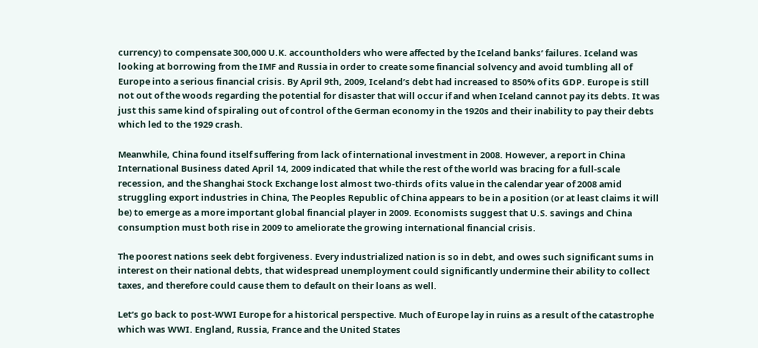currency) to compensate 300,000 U.K. accountholders who were affected by the Iceland banks’ failures. Iceland was looking at borrowing from the IMF and Russia in order to create some financial solvency and avoid tumbling all of Europe into a serious financial crisis. By April 9th, 2009, Iceland’s debt had increased to 850% of its GDP. Europe is still not out of the woods regarding the potential for disaster that will occur if and when Iceland cannot pay its debts. It was just this same kind of spiraling out of control of the German economy in the 1920s and their inability to pay their debts which led to the 1929 crash.

Meanwhile, China found itself suffering from lack of international investment in 2008. However, a report in China International Business dated April 14, 2009 indicated that while the rest of the world was bracing for a full-scale recession, and the Shanghai Stock Exchange lost almost two-thirds of its value in the calendar year of 2008 amid struggling export industries in China, The Peoples Republic of China appears to be in a position (or at least claims it will be) to emerge as a more important global financial player in 2009. Economists suggest that U.S. savings and China consumption must both rise in 2009 to ameliorate the growing international financial crisis.

The poorest nations seek debt forgiveness. Every industrialized nation is so in debt, and owes such significant sums in interest on their national debts, that widespread unemployment could significantly undermine their ability to collect taxes, and therefore could cause them to default on their loans as well.

Let’s go back to post-WWI Europe for a historical perspective. Much of Europe lay in ruins as a result of the catastrophe which was WWI. England, Russia, France and the United States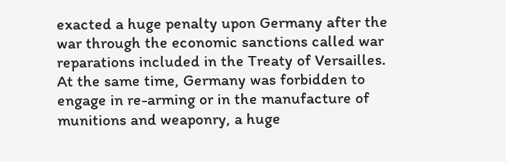exacted a huge penalty upon Germany after the war through the economic sanctions called war reparations included in the Treaty of Versailles. At the same time, Germany was forbidden to engage in re-arming or in the manufacture of munitions and weaponry, a huge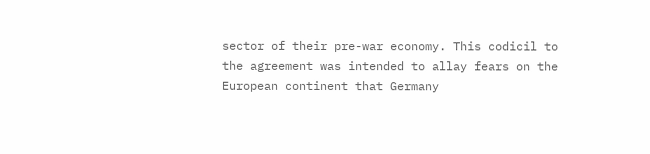sector of their pre-war economy. This codicil to the agreement was intended to allay fears on the European continent that Germany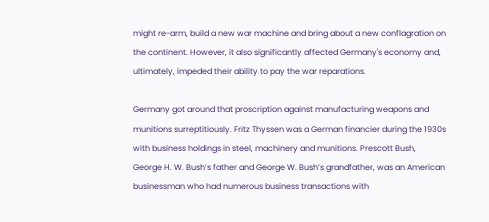might re-arm, build a new war machine and bring about a new conflagration on the continent. However, it also significantly affected Germany's economy and, ultimately, impeded their ability to pay the war reparations.

Germany got around that proscription against manufacturing weapons and munitions surreptitiously. Fritz Thyssen was a German financier during the 1930s with business holdings in steel, machinery and munitions. Prescott Bush, George H. W. Bush’s father and George W. Bush’s grandfather, was an American businessman who had numerous business transactions with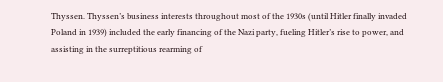Thyssen. Thyssen’s business interests throughout most of the 1930s (until Hitler finally invaded Poland in 1939) included the early financing of the Nazi party, fueling Hitler’s rise to power, and assisting in the surreptitious rearming of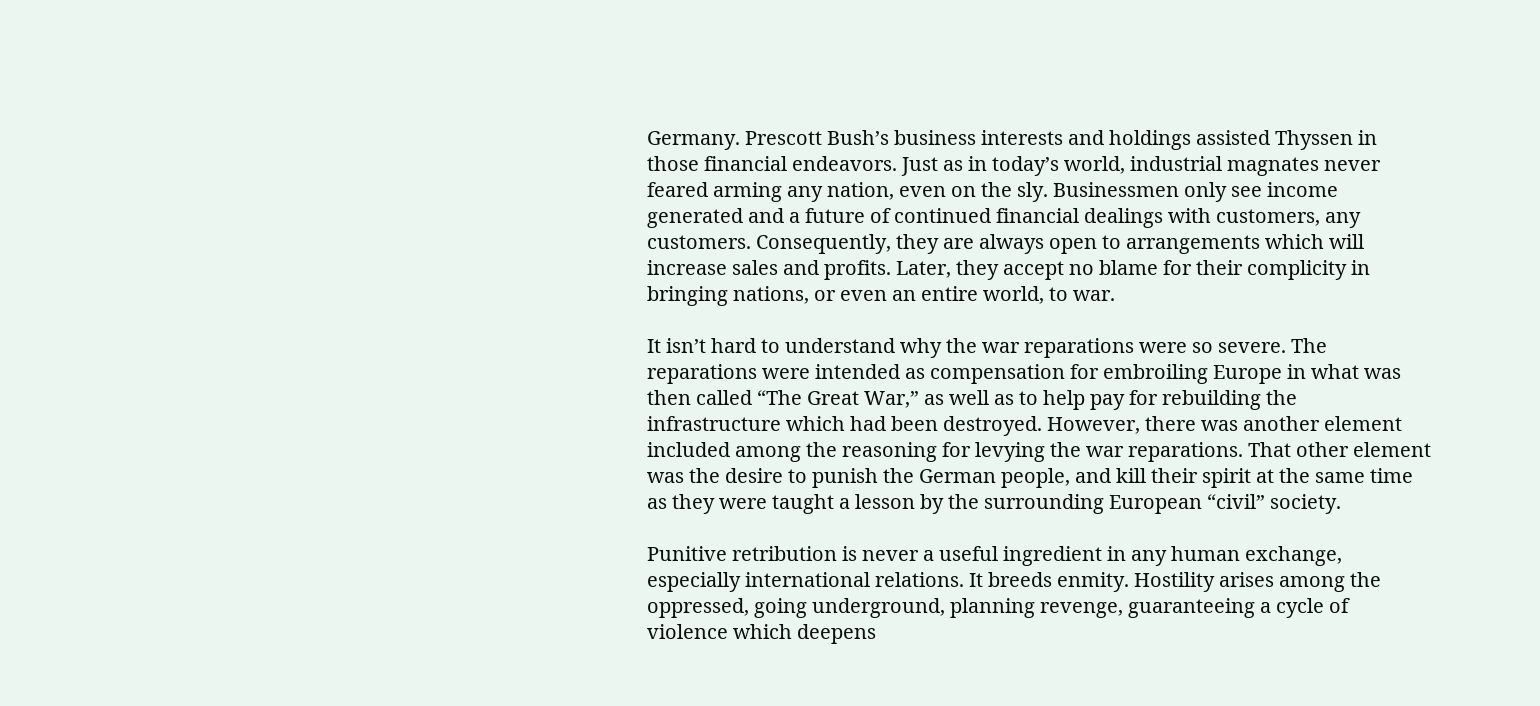Germany. Prescott Bush’s business interests and holdings assisted Thyssen in those financial endeavors. Just as in today’s world, industrial magnates never feared arming any nation, even on the sly. Businessmen only see income generated and a future of continued financial dealings with customers, any customers. Consequently, they are always open to arrangements which will increase sales and profits. Later, they accept no blame for their complicity in bringing nations, or even an entire world, to war.

It isn’t hard to understand why the war reparations were so severe. The reparations were intended as compensation for embroiling Europe in what was then called “The Great War,” as well as to help pay for rebuilding the infrastructure which had been destroyed. However, there was another element included among the reasoning for levying the war reparations. That other element was the desire to punish the German people, and kill their spirit at the same time as they were taught a lesson by the surrounding European “civil” society.

Punitive retribution is never a useful ingredient in any human exchange, especially international relations. It breeds enmity. Hostility arises among the oppressed, going underground, planning revenge, guaranteeing a cycle of violence which deepens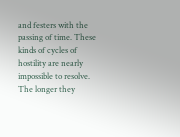and festers with the passing of time. These kinds of cycles of hostility are nearly impossible to resolve. The longer they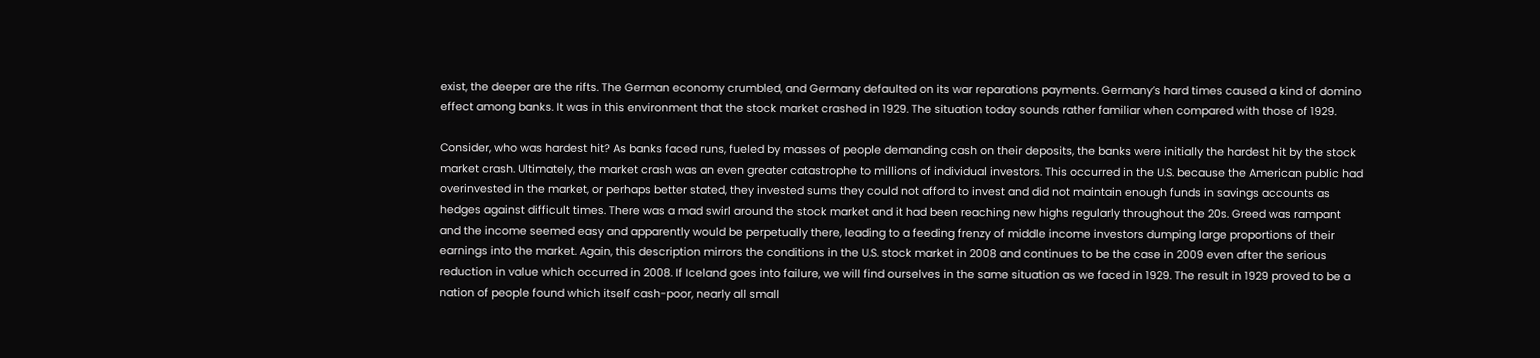exist, the deeper are the rifts. The German economy crumbled, and Germany defaulted on its war reparations payments. Germany’s hard times caused a kind of domino effect among banks. It was in this environment that the stock market crashed in 1929. The situation today sounds rather familiar when compared with those of 1929.

Consider, who was hardest hit? As banks faced runs, fueled by masses of people demanding cash on their deposits, the banks were initially the hardest hit by the stock market crash. Ultimately, the market crash was an even greater catastrophe to millions of individual investors. This occurred in the U.S. because the American public had overinvested in the market, or perhaps better stated, they invested sums they could not afford to invest and did not maintain enough funds in savings accounts as hedges against difficult times. There was a mad swirl around the stock market and it had been reaching new highs regularly throughout the 20s. Greed was rampant and the income seemed easy and apparently would be perpetually there, leading to a feeding frenzy of middle income investors dumping large proportions of their earnings into the market. Again, this description mirrors the conditions in the U.S. stock market in 2008 and continues to be the case in 2009 even after the serious reduction in value which occurred in 2008. If Iceland goes into failure, we will find ourselves in the same situation as we faced in 1929. The result in 1929 proved to be a nation of people found which itself cash-poor, nearly all small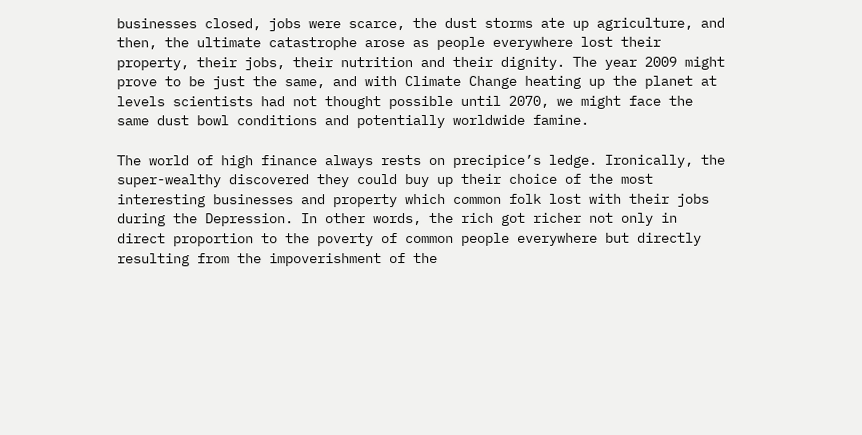businesses closed, jobs were scarce, the dust storms ate up agriculture, and then, the ultimate catastrophe arose as people everywhere lost their property, their jobs, their nutrition and their dignity. The year 2009 might prove to be just the same, and with Climate Change heating up the planet at levels scientists had not thought possible until 2070, we might face the same dust bowl conditions and potentially worldwide famine.

The world of high finance always rests on precipice’s ledge. Ironically, the super-wealthy discovered they could buy up their choice of the most interesting businesses and property which common folk lost with their jobs during the Depression. In other words, the rich got richer not only in direct proportion to the poverty of common people everywhere but directly resulting from the impoverishment of the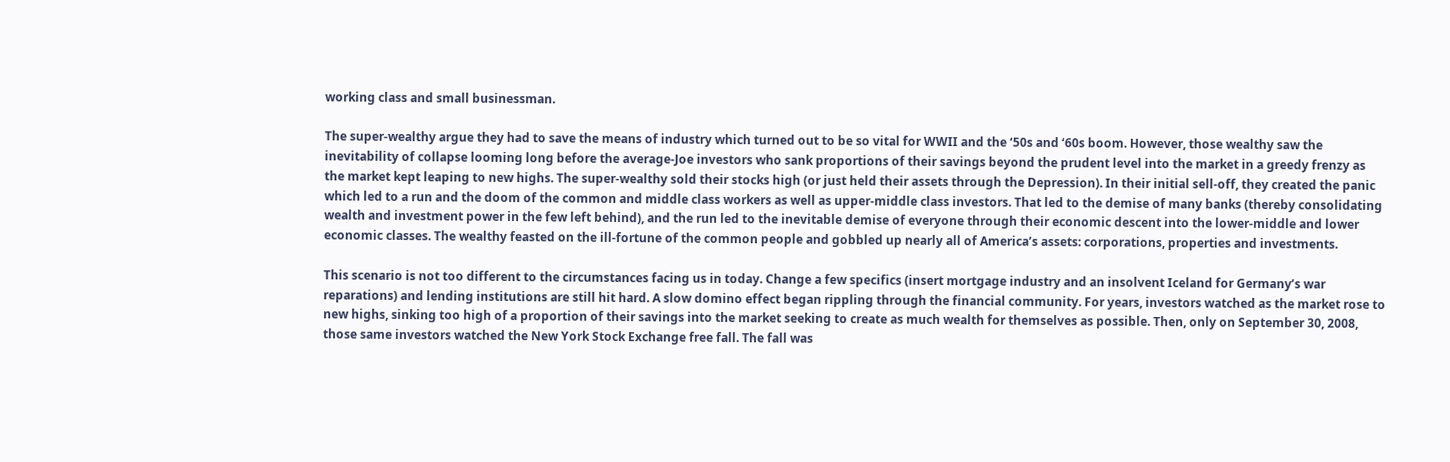working class and small businessman.

The super-wealthy argue they had to save the means of industry which turned out to be so vital for WWII and the ‘50s and ‘60s boom. However, those wealthy saw the inevitability of collapse looming long before the average-Joe investors who sank proportions of their savings beyond the prudent level into the market in a greedy frenzy as the market kept leaping to new highs. The super-wealthy sold their stocks high (or just held their assets through the Depression). In their initial sell-off, they created the panic which led to a run and the doom of the common and middle class workers as well as upper-middle class investors. That led to the demise of many banks (thereby consolidating wealth and investment power in the few left behind), and the run led to the inevitable demise of everyone through their economic descent into the lower-middle and lower economic classes. The wealthy feasted on the ill-fortune of the common people and gobbled up nearly all of America’s assets: corporations, properties and investments.

This scenario is not too different to the circumstances facing us in today. Change a few specifics (insert mortgage industry and an insolvent Iceland for Germany’s war reparations) and lending institutions are still hit hard. A slow domino effect began rippling through the financial community. For years, investors watched as the market rose to new highs, sinking too high of a proportion of their savings into the market seeking to create as much wealth for themselves as possible. Then, only on September 30, 2008, those same investors watched the New York Stock Exchange free fall. The fall was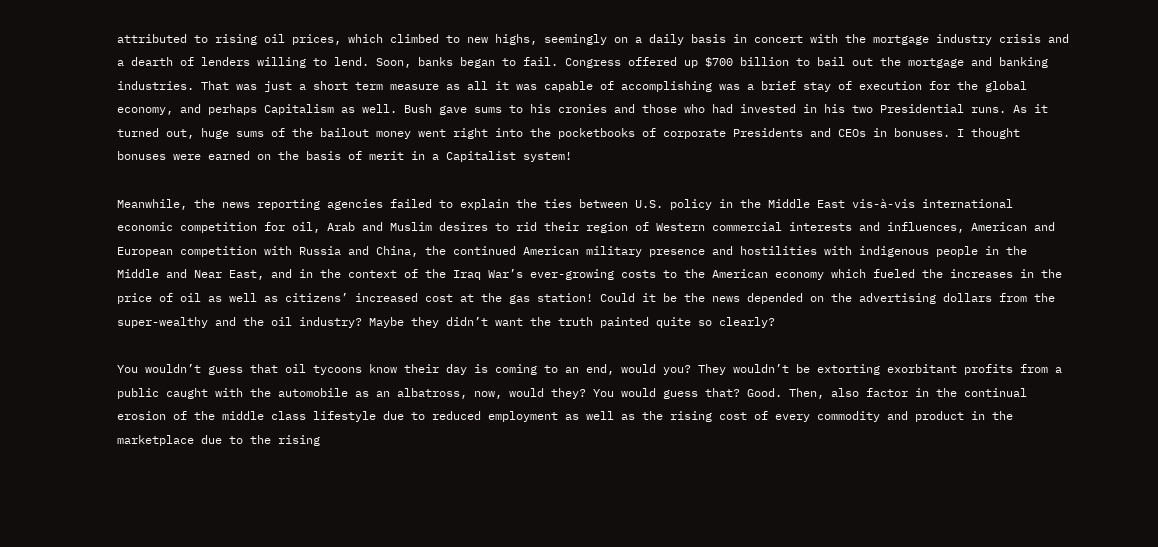attributed to rising oil prices, which climbed to new highs, seemingly on a daily basis in concert with the mortgage industry crisis and a dearth of lenders willing to lend. Soon, banks began to fail. Congress offered up $700 billion to bail out the mortgage and banking industries. That was just a short term measure as all it was capable of accomplishing was a brief stay of execution for the global economy, and perhaps Capitalism as well. Bush gave sums to his cronies and those who had invested in his two Presidential runs. As it turned out, huge sums of the bailout money went right into the pocketbooks of corporate Presidents and CEOs in bonuses. I thought bonuses were earned on the basis of merit in a Capitalist system!

Meanwhile, the news reporting agencies failed to explain the ties between U.S. policy in the Middle East vis-à-vis international economic competition for oil, Arab and Muslim desires to rid their region of Western commercial interests and influences, American and European competition with Russia and China, the continued American military presence and hostilities with indigenous people in the Middle and Near East, and in the context of the Iraq War’s ever-growing costs to the American economy which fueled the increases in the price of oil as well as citizens’ increased cost at the gas station! Could it be the news depended on the advertising dollars from the super-wealthy and the oil industry? Maybe they didn’t want the truth painted quite so clearly?

You wouldn’t guess that oil tycoons know their day is coming to an end, would you? They wouldn’t be extorting exorbitant profits from a public caught with the automobile as an albatross, now, would they? You would guess that? Good. Then, also factor in the continual erosion of the middle class lifestyle due to reduced employment as well as the rising cost of every commodity and product in the marketplace due to the rising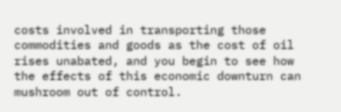costs involved in transporting those commodities and goods as the cost of oil rises unabated, and you begin to see how the effects of this economic downturn can mushroom out of control.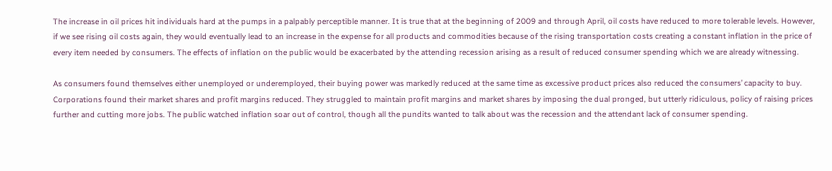The increase in oil prices hit individuals hard at the pumps in a palpably perceptible manner. It is true that at the beginning of 2009 and through April, oil costs have reduced to more tolerable levels. However, if we see rising oil costs again, they would eventually lead to an increase in the expense for all products and commodities because of the rising transportation costs creating a constant inflation in the price of every item needed by consumers. The effects of inflation on the public would be exacerbated by the attending recession arising as a result of reduced consumer spending which we are already witnessing.

As consumers found themselves either unemployed or underemployed, their buying power was markedly reduced at the same time as excessive product prices also reduced the consumers’ capacity to buy. Corporations found their market shares and profit margins reduced. They struggled to maintain profit margins and market shares by imposing the dual pronged, but utterly ridiculous, policy of raising prices further and cutting more jobs. The public watched inflation soar out of control, though all the pundits wanted to talk about was the recession and the attendant lack of consumer spending.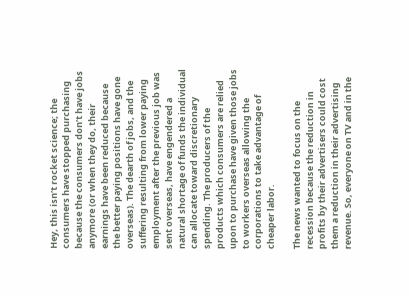Hey, this isn’t rocket science; the consumers have stopped purchasing because the consumers don’t have jobs anymore (or when they do, their earnings have been reduced because the better paying positions have gone overseas). The dearth of jobs, and the suffering resulting from lower paying employment after the previous job was sent overseas, have engendered a natural shortage of funds the individual can allocate toward discretionary spending. The producers of the products which consumers are relied upon to purchase have given those jobs to workers overseas allowing the corporations to take advantage of cheaper labor.

The news wanted to focus on the recession because the reduction in profits by their advertisers could cost them a reduction in their advertising revenue. So, everyone on TV and in the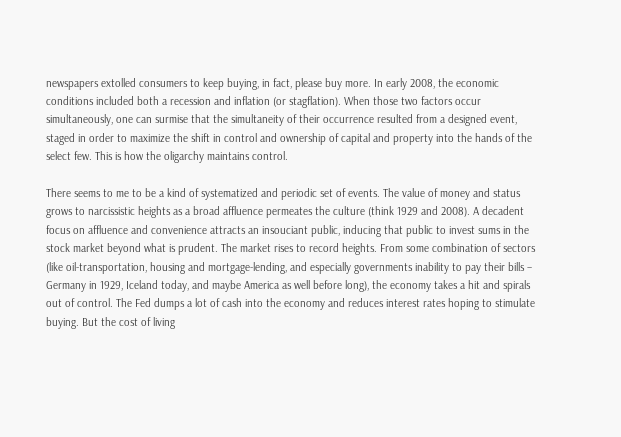newspapers extolled consumers to keep buying, in fact, please buy more. In early 2008, the economic conditions included both a recession and inflation (or stagflation). When those two factors occur simultaneously, one can surmise that the simultaneity of their occurrence resulted from a designed event, staged in order to maximize the shift in control and ownership of capital and property into the hands of the select few. This is how the oligarchy maintains control.

There seems to me to be a kind of systematized and periodic set of events. The value of money and status grows to narcissistic heights as a broad affluence permeates the culture (think 1929 and 2008). A decadent focus on affluence and convenience attracts an insouciant public, inducing that public to invest sums in the stock market beyond what is prudent. The market rises to record heights. From some combination of sectors (like oil-transportation, housing and mortgage-lending, and especially governments inability to pay their bills – Germany in 1929, Iceland today, and maybe America as well before long), the economy takes a hit and spirals out of control. The Fed dumps a lot of cash into the economy and reduces interest rates hoping to stimulate buying. But the cost of living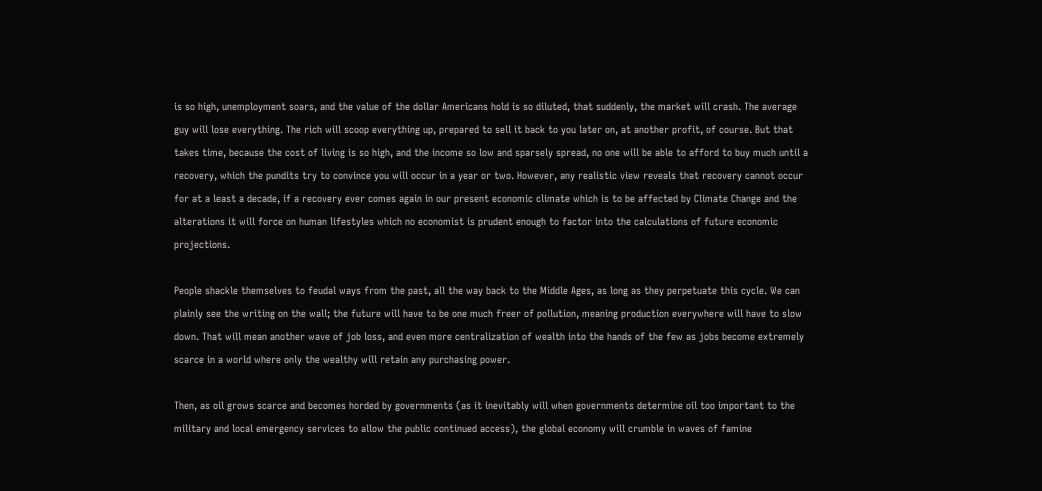is so high, unemployment soars, and the value of the dollar Americans hold is so diluted, that suddenly, the market will crash. The average guy will lose everything. The rich will scoop everything up, prepared to sell it back to you later on, at another profit, of course. But that takes time, because the cost of living is so high, and the income so low and sparsely spread, no one will be able to afford to buy much until a recovery, which the pundits try to convince you will occur in a year or two. However, any realistic view reveals that recovery cannot occur for at a least a decade, if a recovery ever comes again in our present economic climate which is to be affected by Climate Change and the alterations it will force on human lifestyles which no economist is prudent enough to factor into the calculations of future economic projections.

People shackle themselves to feudal ways from the past, all the way back to the Middle Ages, as long as they perpetuate this cycle. We can plainly see the writing on the wall; the future will have to be one much freer of pollution, meaning production everywhere will have to slow down. That will mean another wave of job loss, and even more centralization of wealth into the hands of the few as jobs become extremely scarce in a world where only the wealthy will retain any purchasing power.

Then, as oil grows scarce and becomes horded by governments (as it inevitably will when governments determine oil too important to the military and local emergency services to allow the public continued access), the global economy will crumble in waves of famine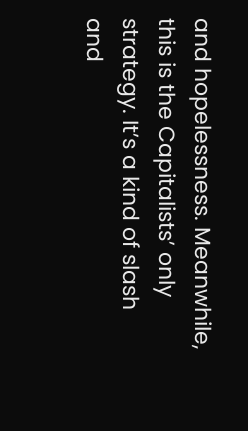and hopelessness. Meanwhile, this is the Capitalists’ only strategy. It’s a kind of slash and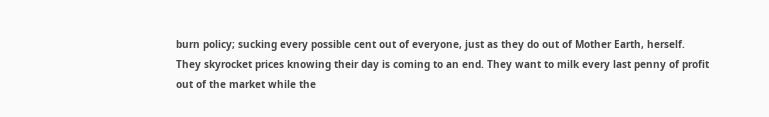burn policy; sucking every possible cent out of everyone, just as they do out of Mother Earth, herself. They skyrocket prices knowing their day is coming to an end. They want to milk every last penny of profit out of the market while the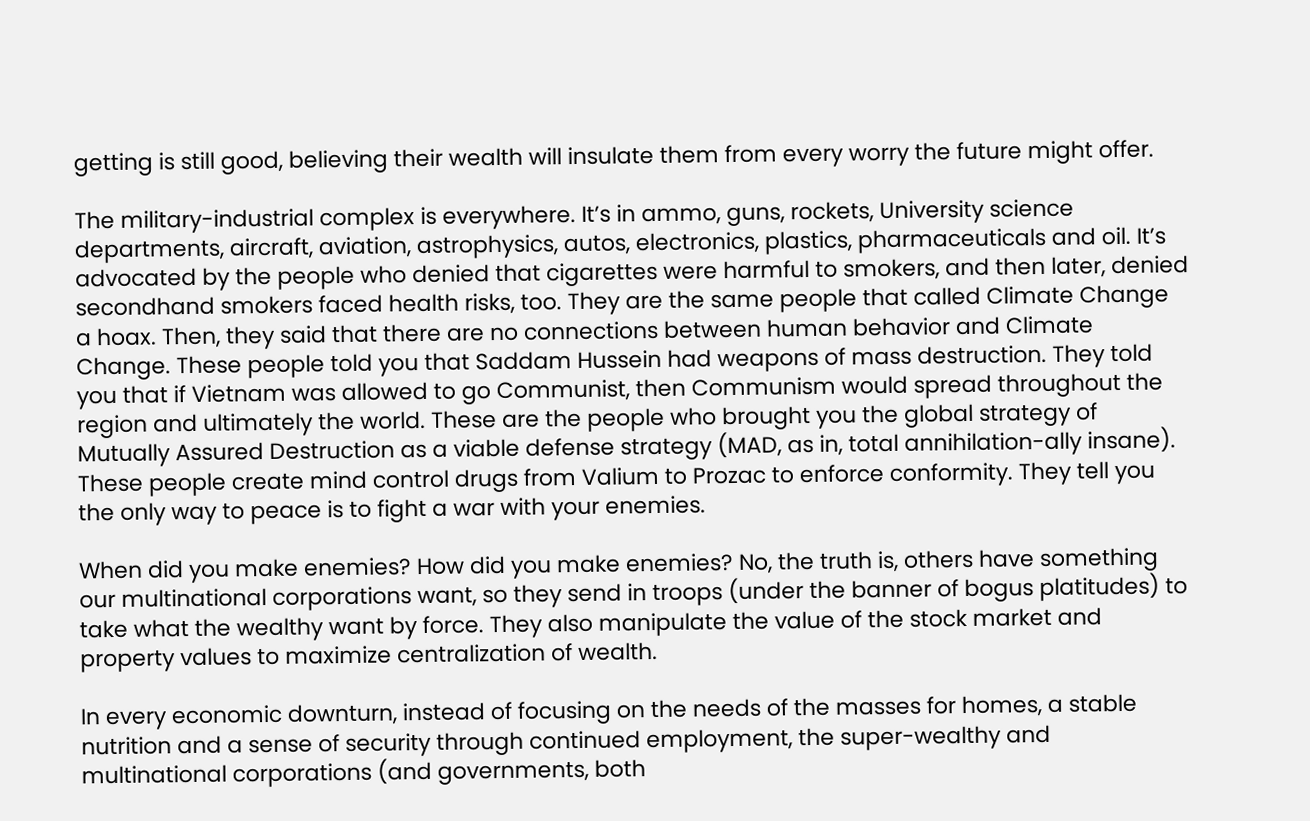getting is still good, believing their wealth will insulate them from every worry the future might offer.

The military-industrial complex is everywhere. It’s in ammo, guns, rockets, University science departments, aircraft, aviation, astrophysics, autos, electronics, plastics, pharmaceuticals and oil. It’s advocated by the people who denied that cigarettes were harmful to smokers, and then later, denied secondhand smokers faced health risks, too. They are the same people that called Climate Change a hoax. Then, they said that there are no connections between human behavior and Climate Change. These people told you that Saddam Hussein had weapons of mass destruction. They told you that if Vietnam was allowed to go Communist, then Communism would spread throughout the region and ultimately the world. These are the people who brought you the global strategy of Mutually Assured Destruction as a viable defense strategy (MAD, as in, total annihilation-ally insane). These people create mind control drugs from Valium to Prozac to enforce conformity. They tell you the only way to peace is to fight a war with your enemies.

When did you make enemies? How did you make enemies? No, the truth is, others have something our multinational corporations want, so they send in troops (under the banner of bogus platitudes) to take what the wealthy want by force. They also manipulate the value of the stock market and property values to maximize centralization of wealth.

In every economic downturn, instead of focusing on the needs of the masses for homes, a stable nutrition and a sense of security through continued employment, the super-wealthy and multinational corporations (and governments, both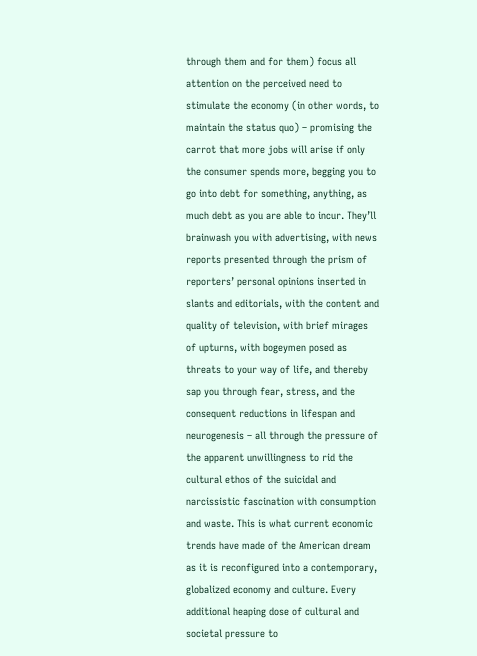through them and for them) focus all attention on the perceived need to stimulate the economy (in other words, to maintain the status quo) – promising the carrot that more jobs will arise if only the consumer spends more, begging you to go into debt for something, anything, as much debt as you are able to incur. They’ll brainwash you with advertising, with news reports presented through the prism of reporters’ personal opinions inserted in slants and editorials, with the content and quality of television, with brief mirages of upturns, with bogeymen posed as threats to your way of life, and thereby sap you through fear, stress, and the consequent reductions in lifespan and neurogenesis – all through the pressure of the apparent unwillingness to rid the cultural ethos of the suicidal and narcissistic fascination with consumption and waste. This is what current economic trends have made of the American dream as it is reconfigured into a contemporary, globalized economy and culture. Every additional heaping dose of cultural and societal pressure to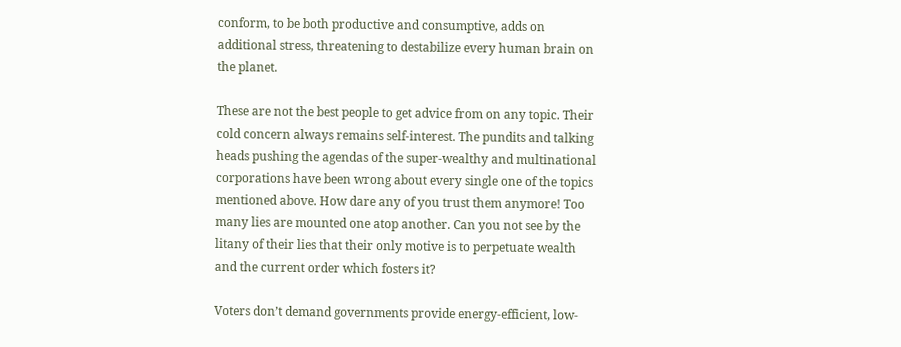conform, to be both productive and consumptive, adds on additional stress, threatening to destabilize every human brain on the planet.

These are not the best people to get advice from on any topic. Their cold concern always remains self-interest. The pundits and talking heads pushing the agendas of the super-wealthy and multinational corporations have been wrong about every single one of the topics mentioned above. How dare any of you trust them anymore! Too many lies are mounted one atop another. Can you not see by the litany of their lies that their only motive is to perpetuate wealth and the current order which fosters it?

Voters don’t demand governments provide energy-efficient, low-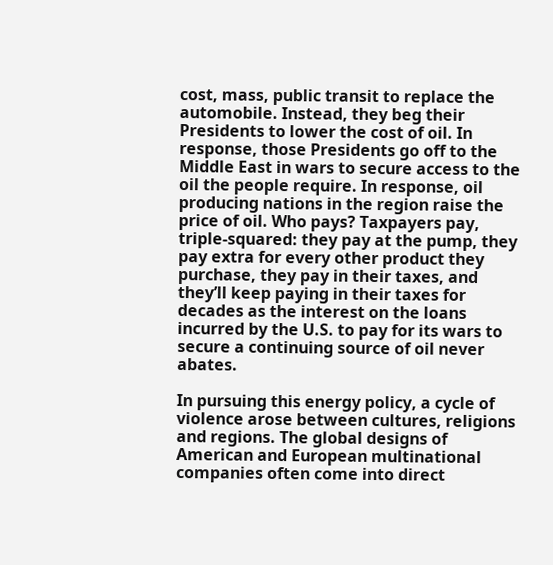cost, mass, public transit to replace the automobile. Instead, they beg their Presidents to lower the cost of oil. In response, those Presidents go off to the Middle East in wars to secure access to the oil the people require. In response, oil producing nations in the region raise the price of oil. Who pays? Taxpayers pay, triple-squared: they pay at the pump, they pay extra for every other product they purchase, they pay in their taxes, and they’ll keep paying in their taxes for decades as the interest on the loans incurred by the U.S. to pay for its wars to secure a continuing source of oil never abates.

In pursuing this energy policy, a cycle of violence arose between cultures, religions and regions. The global designs of American and European multinational companies often come into direct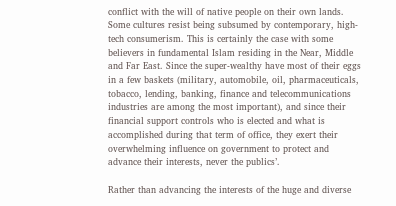conflict with the will of native people on their own lands. Some cultures resist being subsumed by contemporary, high-tech consumerism. This is certainly the case with some believers in fundamental Islam residing in the Near, Middle and Far East. Since the super-wealthy have most of their eggs in a few baskets (military, automobile, oil, pharmaceuticals, tobacco, lending, banking, finance and telecommunications industries are among the most important), and since their financial support controls who is elected and what is accomplished during that term of office, they exert their overwhelming influence on government to protect and advance their interests, never the publics’.

Rather than advancing the interests of the huge and diverse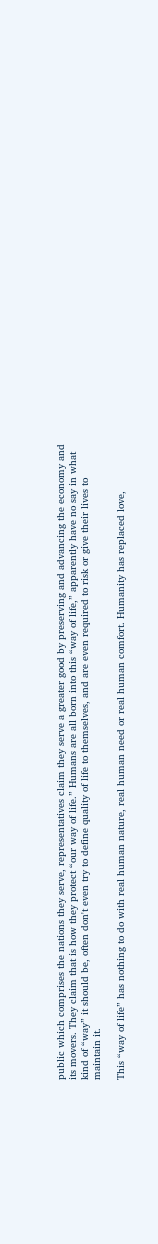public which comprises the nations they serve, representatives claim they serve a greater good by preserving and advancing the economy and its movers. They claim that is how they protect “our way of life.” Humans are all born into this “way of life,” apparently have no say in what kind of “way” it should be, often don't even try to define quality of life to themselves, and are even required to risk or give their lives to maintain it.

This “way of life” has nothing to do with real human nature, real human need or real human comfort. Humanity has replaced love,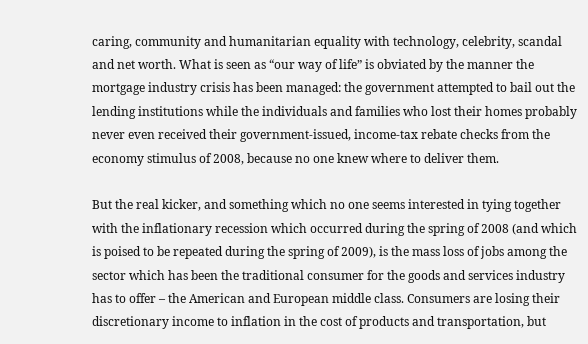caring, community and humanitarian equality with technology, celebrity, scandal and net worth. What is seen as “our way of life” is obviated by the manner the mortgage industry crisis has been managed: the government attempted to bail out the lending institutions while the individuals and families who lost their homes probably never even received their government-issued, income-tax rebate checks from the economy stimulus of 2008, because no one knew where to deliver them.

But the real kicker, and something which no one seems interested in tying together with the inflationary recession which occurred during the spring of 2008 (and which is poised to be repeated during the spring of 2009), is the mass loss of jobs among the sector which has been the traditional consumer for the goods and services industry has to offer – the American and European middle class. Consumers are losing their discretionary income to inflation in the cost of products and transportation, but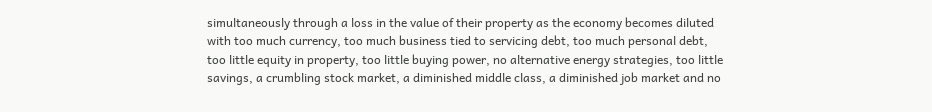simultaneously through a loss in the value of their property as the economy becomes diluted with too much currency, too much business tied to servicing debt, too much personal debt, too little equity in property, too little buying power, no alternative energy strategies, too little savings, a crumbling stock market, a diminished middle class, a diminished job market and no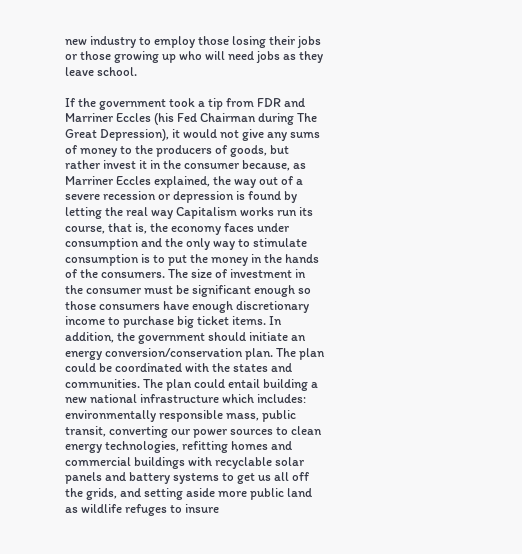new industry to employ those losing their jobs or those growing up who will need jobs as they leave school.

If the government took a tip from FDR and Marriner Eccles (his Fed Chairman during The Great Depression), it would not give any sums of money to the producers of goods, but rather invest it in the consumer because, as Marriner Eccles explained, the way out of a severe recession or depression is found by letting the real way Capitalism works run its course, that is, the economy faces under consumption and the only way to stimulate consumption is to put the money in the hands of the consumers. The size of investment in the consumer must be significant enough so those consumers have enough discretionary income to purchase big ticket items. In addition, the government should initiate an energy conversion/conservation plan. The plan could be coordinated with the states and communities. The plan could entail building a new national infrastructure which includes: environmentally responsible mass, public transit, converting our power sources to clean energy technologies, refitting homes and commercial buildings with recyclable solar panels and battery systems to get us all off the grids, and setting aside more public land as wildlife refuges to insure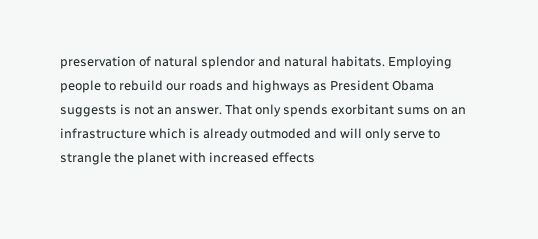preservation of natural splendor and natural habitats. Employing people to rebuild our roads and highways as President Obama suggests is not an answer. That only spends exorbitant sums on an infrastructure which is already outmoded and will only serve to strangle the planet with increased effects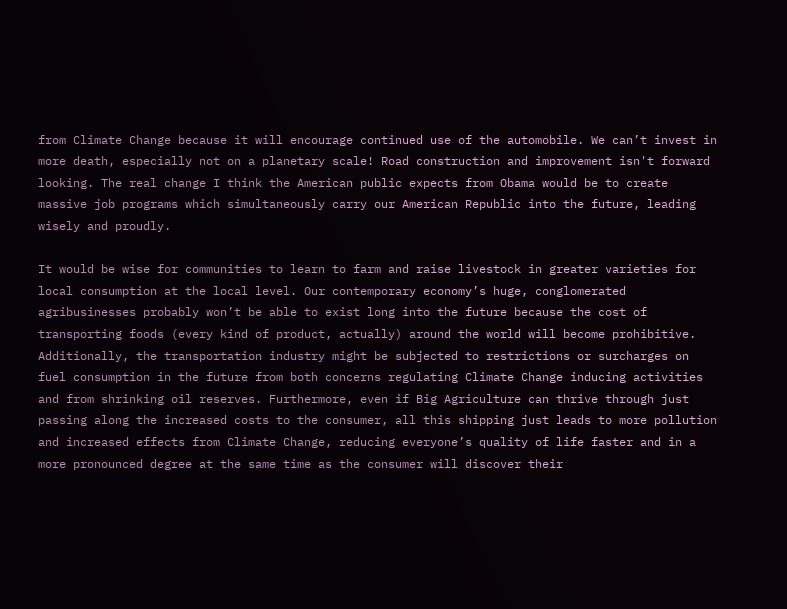from Climate Change because it will encourage continued use of the automobile. We can’t invest in more death, especially not on a planetary scale! Road construction and improvement isn't forward looking. The real change I think the American public expects from Obama would be to create massive job programs which simultaneously carry our American Republic into the future, leading wisely and proudly.

It would be wise for communities to learn to farm and raise livestock in greater varieties for local consumption at the local level. Our contemporary economy’s huge, conglomerated agribusinesses probably won’t be able to exist long into the future because the cost of transporting foods (every kind of product, actually) around the world will become prohibitive. Additionally, the transportation industry might be subjected to restrictions or surcharges on fuel consumption in the future from both concerns regulating Climate Change inducing activities and from shrinking oil reserves. Furthermore, even if Big Agriculture can thrive through just passing along the increased costs to the consumer, all this shipping just leads to more pollution and increased effects from Climate Change, reducing everyone’s quality of life faster and in a more pronounced degree at the same time as the consumer will discover their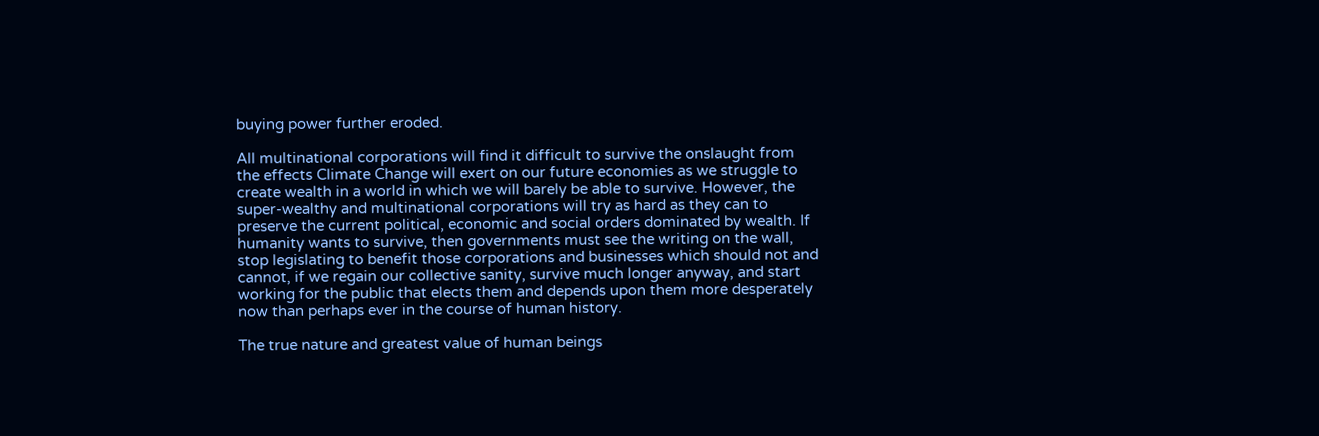buying power further eroded.

All multinational corporations will find it difficult to survive the onslaught from the effects Climate Change will exert on our future economies as we struggle to create wealth in a world in which we will barely be able to survive. However, the super-wealthy and multinational corporations will try as hard as they can to preserve the current political, economic and social orders dominated by wealth. If humanity wants to survive, then governments must see the writing on the wall, stop legislating to benefit those corporations and businesses which should not and cannot, if we regain our collective sanity, survive much longer anyway, and start working for the public that elects them and depends upon them more desperately now than perhaps ever in the course of human history.

The true nature and greatest value of human beings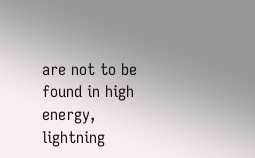are not to be found in high energy, lightning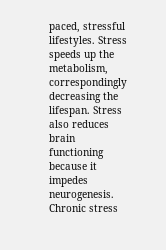paced, stressful lifestyles. Stress speeds up the metabolism, correspondingly decreasing the lifespan. Stress also reduces brain functioning because it impedes neurogenesis. Chronic stress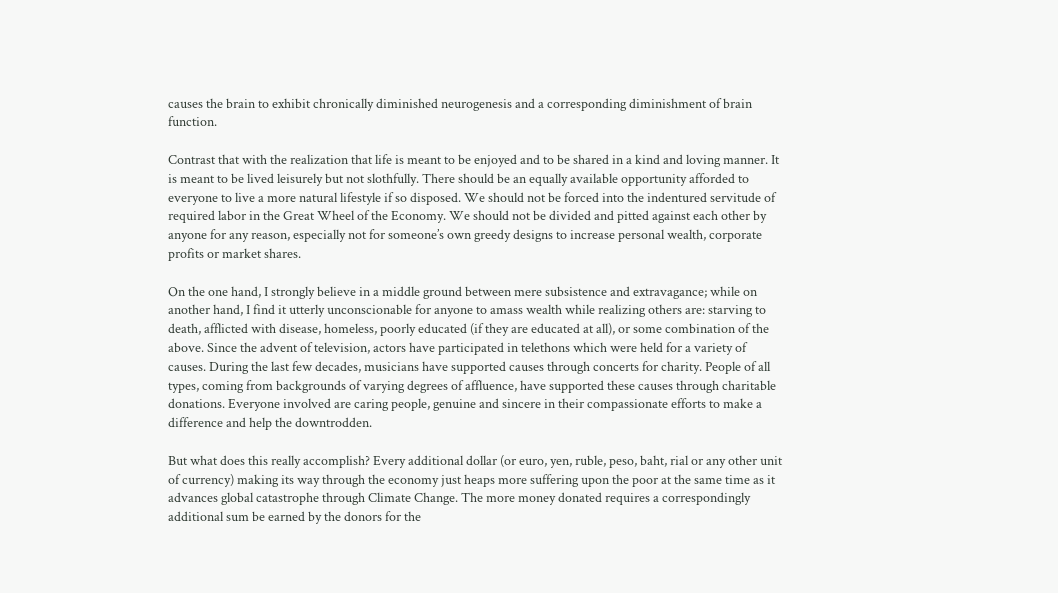causes the brain to exhibit chronically diminished neurogenesis and a corresponding diminishment of brain function.

Contrast that with the realization that life is meant to be enjoyed and to be shared in a kind and loving manner. It is meant to be lived leisurely but not slothfully. There should be an equally available opportunity afforded to everyone to live a more natural lifestyle if so disposed. We should not be forced into the indentured servitude of required labor in the Great Wheel of the Economy. We should not be divided and pitted against each other by anyone for any reason, especially not for someone’s own greedy designs to increase personal wealth, corporate profits or market shares.

On the one hand, I strongly believe in a middle ground between mere subsistence and extravagance; while on another hand, I find it utterly unconscionable for anyone to amass wealth while realizing others are: starving to death, afflicted with disease, homeless, poorly educated (if they are educated at all), or some combination of the above. Since the advent of television, actors have participated in telethons which were held for a variety of causes. During the last few decades, musicians have supported causes through concerts for charity. People of all types, coming from backgrounds of varying degrees of affluence, have supported these causes through charitable donations. Everyone involved are caring people, genuine and sincere in their compassionate efforts to make a difference and help the downtrodden.

But what does this really accomplish? Every additional dollar (or euro, yen, ruble, peso, baht, rial or any other unit of currency) making its way through the economy just heaps more suffering upon the poor at the same time as it advances global catastrophe through Climate Change. The more money donated requires a correspondingly additional sum be earned by the donors for the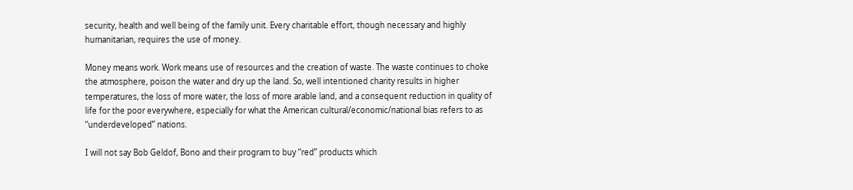security, health and well being of the family unit. Every charitable effort, though necessary and highly humanitarian, requires the use of money.

Money means work. Work means use of resources and the creation of waste. The waste continues to choke the atmosphere, poison the water and dry up the land. So, well intentioned charity results in higher temperatures, the loss of more water, the loss of more arable land, and a consequent reduction in quality of life for the poor everywhere, especially for what the American cultural/economic/national bias refers to as “underdeveloped” nations.

I will not say Bob Geldof, Bono and their program to buy “red” products which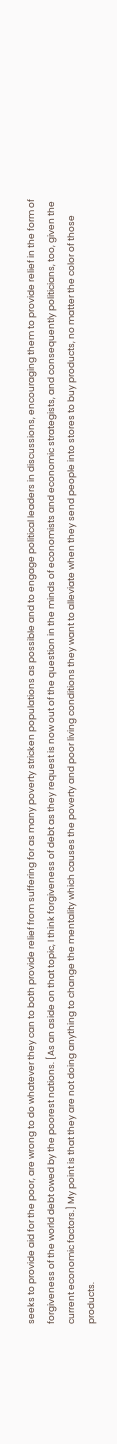seeks to provide aid for the poor, are wrong to do whatever they can to both provide relief from suffering for as many poverty stricken populations as possible and to engage political leaders in discussions, encouraging them to provide relief in the form of forgiveness of the world debt owed by the poorest nations. [As an aside on that topic, I think forgiveness of debt as they request is now out of the question in the minds of economists and economic strategists, and consequently politicians, too, given the current economic factors.] My point is that they are not doing anything to change the mentality which causes the poverty and poor living conditions they want to alleviate when they send people into stores to buy products, no matter the color of those products.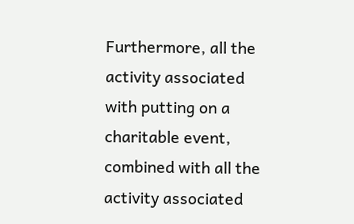Furthermore, all the activity associated with putting on a charitable event, combined with all the activity associated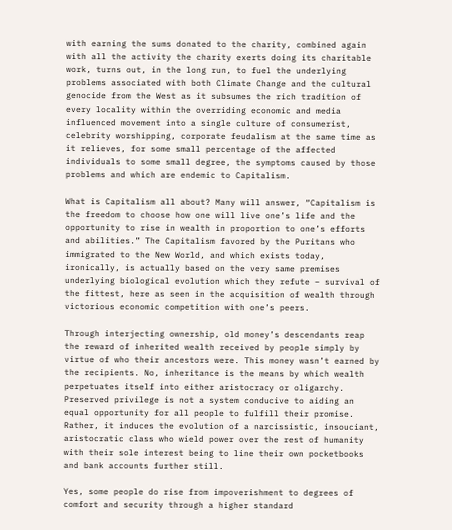with earning the sums donated to the charity, combined again with all the activity the charity exerts doing its charitable work, turns out, in the long run, to fuel the underlying problems associated with both Climate Change and the cultural genocide from the West as it subsumes the rich tradition of every locality within the overriding economic and media influenced movement into a single culture of consumerist, celebrity worshipping, corporate feudalism at the same time as it relieves, for some small percentage of the affected individuals to some small degree, the symptoms caused by those problems and which are endemic to Capitalism.

What is Capitalism all about? Many will answer, “Capitalism is the freedom to choose how one will live one’s life and the opportunity to rise in wealth in proportion to one’s efforts and abilities.” The Capitalism favored by the Puritans who immigrated to the New World, and which exists today, ironically, is actually based on the very same premises underlying biological evolution which they refute – survival of the fittest, here as seen in the acquisition of wealth through victorious economic competition with one’s peers.

Through interjecting ownership, old money’s descendants reap the reward of inherited wealth received by people simply by virtue of who their ancestors were. This money wasn’t earned by the recipients. No, inheritance is the means by which wealth perpetuates itself into either aristocracy or oligarchy. Preserved privilege is not a system conducive to aiding an equal opportunity for all people to fulfill their promise. Rather, it induces the evolution of a narcissistic, insouciant, aristocratic class who wield power over the rest of humanity with their sole interest being to line their own pocketbooks and bank accounts further still.

Yes, some people do rise from impoverishment to degrees of comfort and security through a higher standard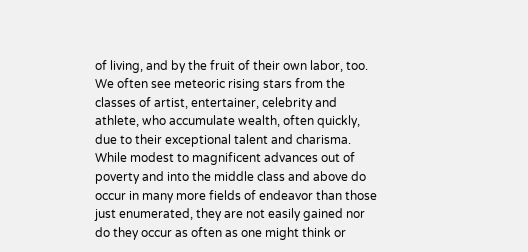of living, and by the fruit of their own labor, too. We often see meteoric rising stars from the classes of artist, entertainer, celebrity and athlete, who accumulate wealth, often quickly, due to their exceptional talent and charisma. While modest to magnificent advances out of poverty and into the middle class and above do occur in many more fields of endeavor than those just enumerated, they are not easily gained nor do they occur as often as one might think or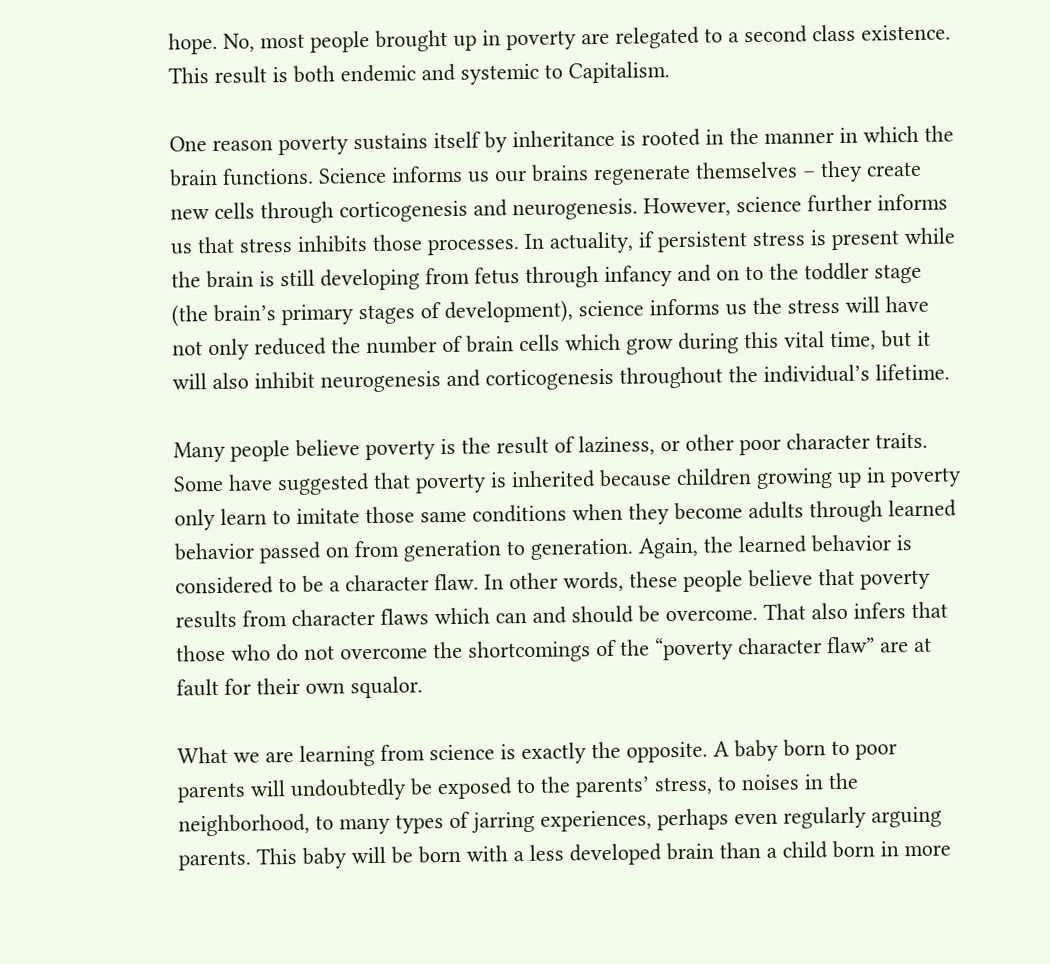hope. No, most people brought up in poverty are relegated to a second class existence. This result is both endemic and systemic to Capitalism.

One reason poverty sustains itself by inheritance is rooted in the manner in which the brain functions. Science informs us our brains regenerate themselves – they create new cells through corticogenesis and neurogenesis. However, science further informs us that stress inhibits those processes. In actuality, if persistent stress is present while the brain is still developing from fetus through infancy and on to the toddler stage (the brain’s primary stages of development), science informs us the stress will have not only reduced the number of brain cells which grow during this vital time, but it will also inhibit neurogenesis and corticogenesis throughout the individual’s lifetime.

Many people believe poverty is the result of laziness, or other poor character traits. Some have suggested that poverty is inherited because children growing up in poverty only learn to imitate those same conditions when they become adults through learned behavior passed on from generation to generation. Again, the learned behavior is considered to be a character flaw. In other words, these people believe that poverty results from character flaws which can and should be overcome. That also infers that those who do not overcome the shortcomings of the “poverty character flaw” are at fault for their own squalor.

What we are learning from science is exactly the opposite. A baby born to poor parents will undoubtedly be exposed to the parents’ stress, to noises in the neighborhood, to many types of jarring experiences, perhaps even regularly arguing parents. This baby will be born with a less developed brain than a child born in more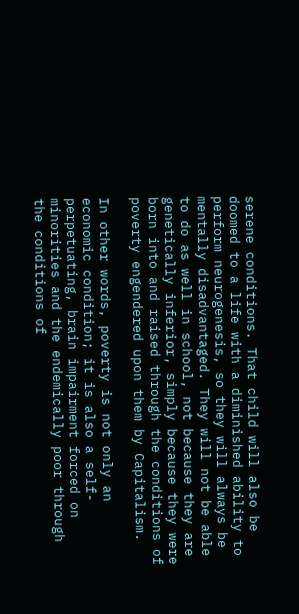serene conditions. That child will also be doomed to a life with a diminished ability to perform neurogenesis, so they will always be mentally disadvantaged. They will not be able to do as well in school, not because they are genetically inferior, simply because they were born into and raised through the conditions of poverty engendered upon them by Capitalism.

In other words, poverty is not only an economic condition; it is also a self-perpetuating, brain impairment forced on minorities and the endemically poor through the conditions of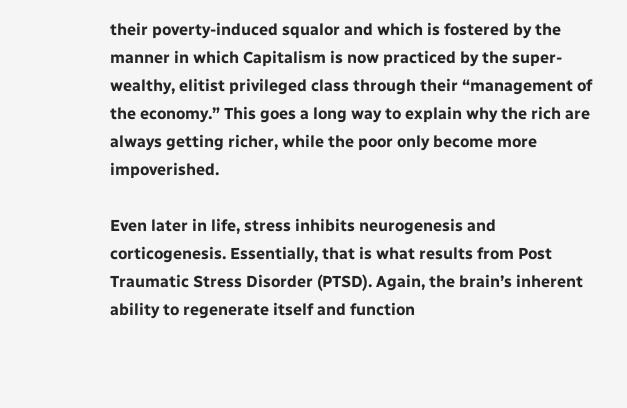their poverty-induced squalor and which is fostered by the manner in which Capitalism is now practiced by the super-wealthy, elitist privileged class through their “management of the economy.” This goes a long way to explain why the rich are always getting richer, while the poor only become more impoverished.

Even later in life, stress inhibits neurogenesis and corticogenesis. Essentially, that is what results from Post Traumatic Stress Disorder (PTSD). Again, the brain’s inherent ability to regenerate itself and function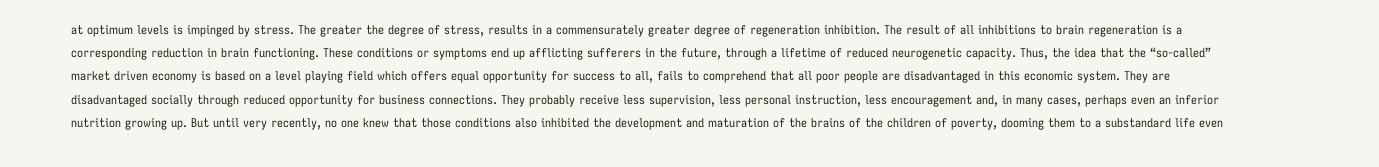at optimum levels is impinged by stress. The greater the degree of stress, results in a commensurately greater degree of regeneration inhibition. The result of all inhibitions to brain regeneration is a corresponding reduction in brain functioning. These conditions or symptoms end up afflicting sufferers in the future, through a lifetime of reduced neurogenetic capacity. Thus, the idea that the “so-called” market driven economy is based on a level playing field which offers equal opportunity for success to all, fails to comprehend that all poor people are disadvantaged in this economic system. They are disadvantaged socially through reduced opportunity for business connections. They probably receive less supervision, less personal instruction, less encouragement and, in many cases, perhaps even an inferior nutrition growing up. But until very recently, no one knew that those conditions also inhibited the development and maturation of the brains of the children of poverty, dooming them to a substandard life even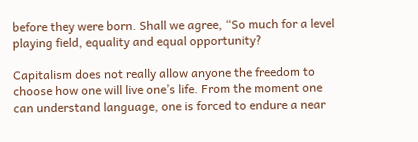before they were born. Shall we agree, “So much for a level playing field, equality and equal opportunity?

Capitalism does not really allow anyone the freedom to choose how one will live one’s life. From the moment one can understand language, one is forced to endure a near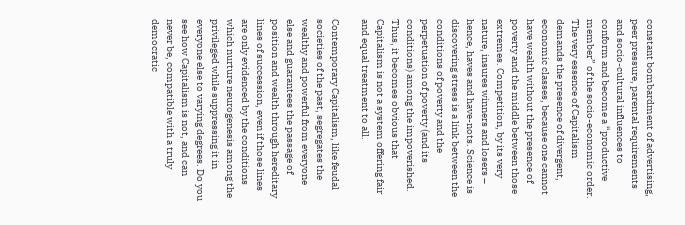constant bombardment of advertising, peer pressure, parental requirements and socio-cultural influences to conform and become a “productive member” of the socio-economic order. The very essence of Capitalism demands the presence of divergent, economic classes, because one cannot have wealth without the presence of poverty and the middle between those extremes. Competition, by its very nature, insures winners and losers – hence, haves and have-nots. Science is discovering stress is a link between the conditions of poverty and the perpetuation of poverty (and its conditions) among the impoverished. Thus, it becomes obvious that Capitalism is not a system offering fair and equal treatment to all.

Contemporary Capitalism, like feudal societies of the past, segregates the wealthy and powerful from everyone else and guarantees the passage of position and wealth through hereditary lines of succession, even if those lines are only evidenced by the conditions which nurture neurogenesis among the privileged while suppressing it in everyone else to varying degrees. Do you see how Capitalism is not, and can never be, compatible with a truly democratic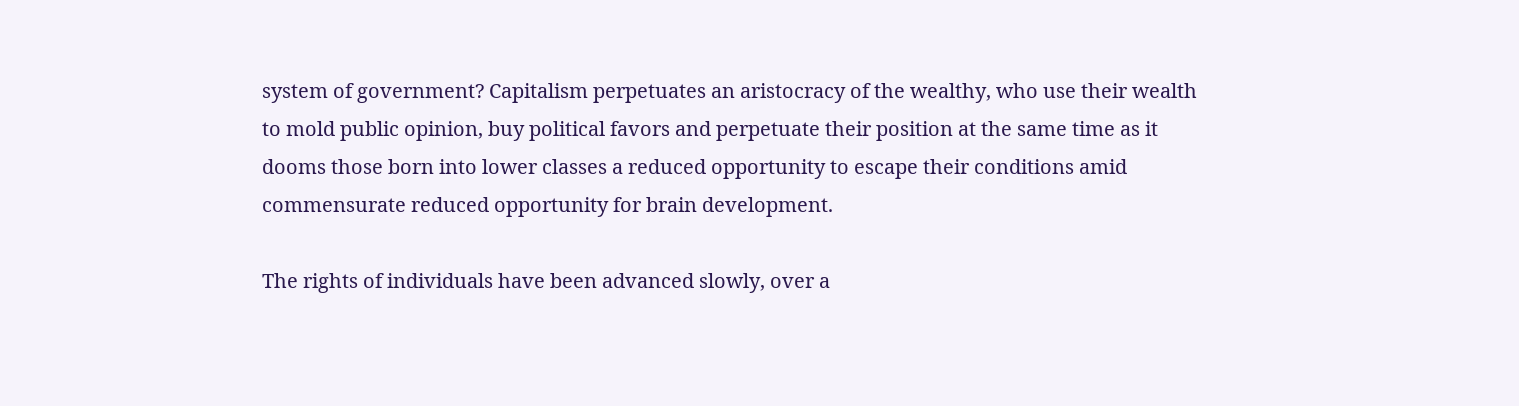system of government? Capitalism perpetuates an aristocracy of the wealthy, who use their wealth to mold public opinion, buy political favors and perpetuate their position at the same time as it dooms those born into lower classes a reduced opportunity to escape their conditions amid commensurate reduced opportunity for brain development.

The rights of individuals have been advanced slowly, over a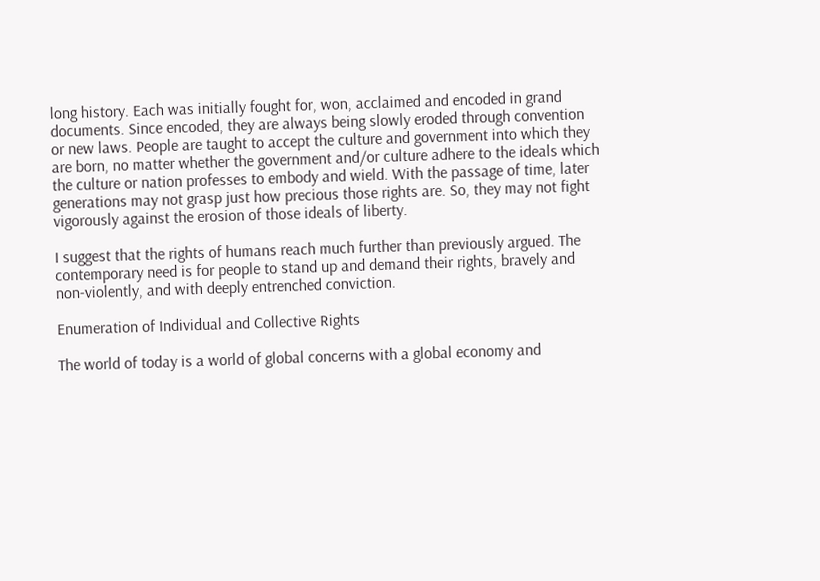long history. Each was initially fought for, won, acclaimed and encoded in grand documents. Since encoded, they are always being slowly eroded through convention or new laws. People are taught to accept the culture and government into which they are born, no matter whether the government and/or culture adhere to the ideals which the culture or nation professes to embody and wield. With the passage of time, later generations may not grasp just how precious those rights are. So, they may not fight vigorously against the erosion of those ideals of liberty.

I suggest that the rights of humans reach much further than previously argued. The contemporary need is for people to stand up and demand their rights, bravely and non-violently, and with deeply entrenched conviction.

Enumeration of Individual and Collective Rights

The world of today is a world of global concerns with a global economy and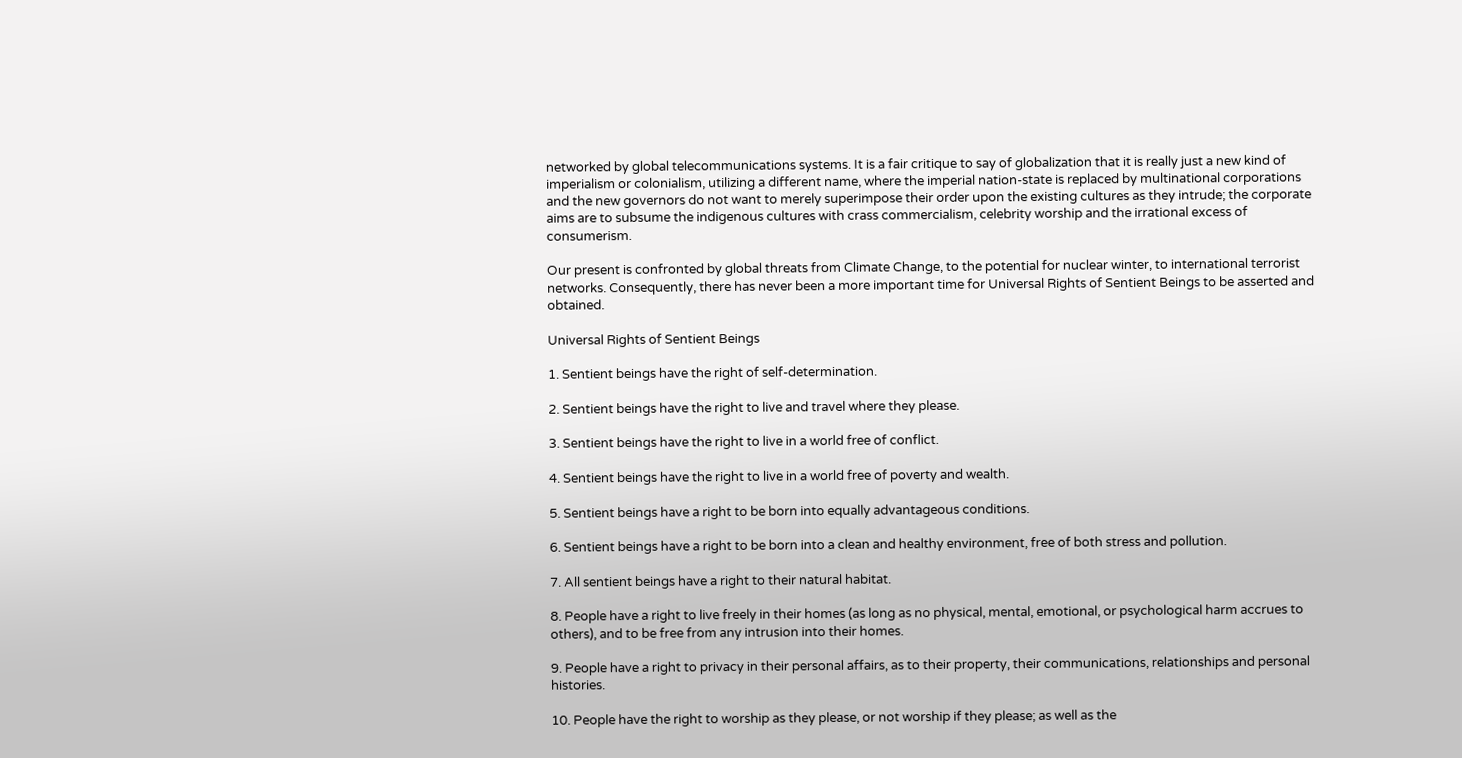networked by global telecommunications systems. It is a fair critique to say of globalization that it is really just a new kind of imperialism or colonialism, utilizing a different name, where the imperial nation-state is replaced by multinational corporations and the new governors do not want to merely superimpose their order upon the existing cultures as they intrude; the corporate aims are to subsume the indigenous cultures with crass commercialism, celebrity worship and the irrational excess of consumerism.

Our present is confronted by global threats from Climate Change, to the potential for nuclear winter, to international terrorist networks. Consequently, there has never been a more important time for Universal Rights of Sentient Beings to be asserted and obtained.

Universal Rights of Sentient Beings

1. Sentient beings have the right of self-determination.

2. Sentient beings have the right to live and travel where they please.

3. Sentient beings have the right to live in a world free of conflict.

4. Sentient beings have the right to live in a world free of poverty and wealth.

5. Sentient beings have a right to be born into equally advantageous conditions.

6. Sentient beings have a right to be born into a clean and healthy environment, free of both stress and pollution.

7. All sentient beings have a right to their natural habitat.

8. People have a right to live freely in their homes (as long as no physical, mental, emotional, or psychological harm accrues to others), and to be free from any intrusion into their homes.

9. People have a right to privacy in their personal affairs, as to their property, their communications, relationships and personal histories.

10. People have the right to worship as they please, or not worship if they please; as well as the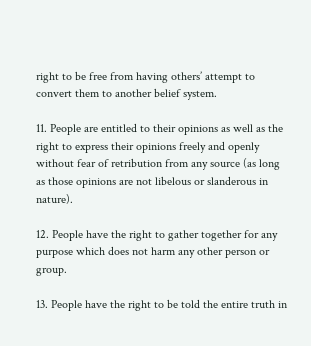right to be free from having others’ attempt to convert them to another belief system.

11. People are entitled to their opinions as well as the right to express their opinions freely and openly without fear of retribution from any source (as long as those opinions are not libelous or slanderous in nature).

12. People have the right to gather together for any purpose which does not harm any other person or group.

13. People have the right to be told the entire truth in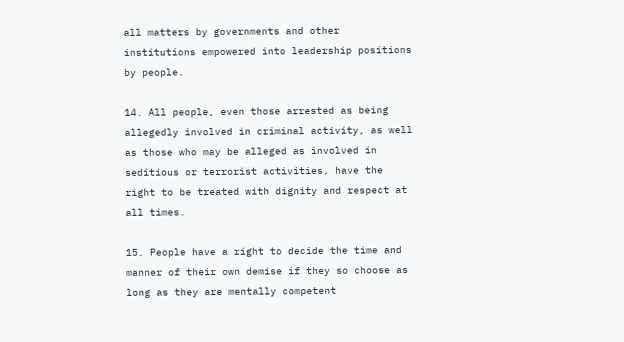all matters by governments and other institutions empowered into leadership positions by people.

14. All people, even those arrested as being allegedly involved in criminal activity, as well as those who may be alleged as involved in seditious or terrorist activities, have the right to be treated with dignity and respect at all times.

15. People have a right to decide the time and manner of their own demise if they so choose as long as they are mentally competent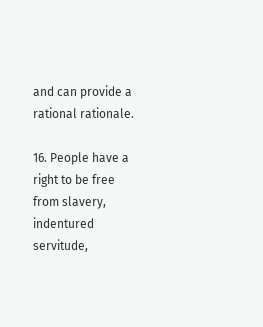and can provide a rational rationale.

16. People have a right to be free from slavery, indentured servitude,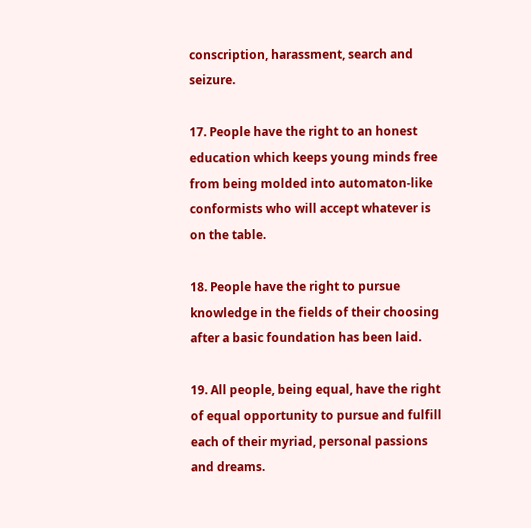conscription, harassment, search and seizure.

17. People have the right to an honest education which keeps young minds free from being molded into automaton-like conformists who will accept whatever is on the table.

18. People have the right to pursue knowledge in the fields of their choosing after a basic foundation has been laid.

19. All people, being equal, have the right of equal opportunity to pursue and fulfill each of their myriad, personal passions and dreams.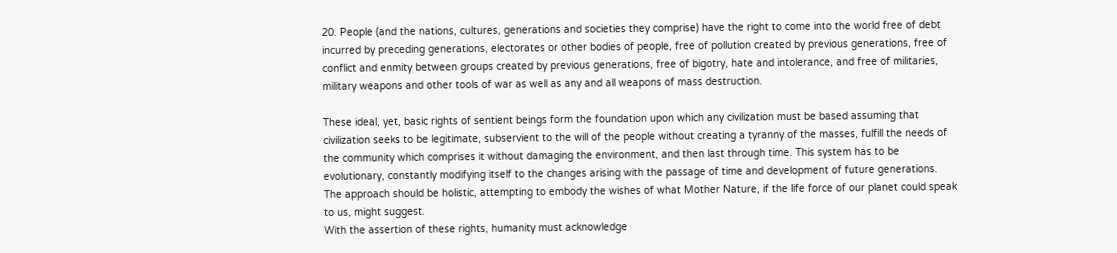20. People (and the nations, cultures, generations and societies they comprise) have the right to come into the world free of debt incurred by preceding generations, electorates or other bodies of people, free of pollution created by previous generations, free of conflict and enmity between groups created by previous generations, free of bigotry, hate and intolerance, and free of militaries, military weapons and other tools of war as well as any and all weapons of mass destruction.

These ideal, yet, basic rights of sentient beings form the foundation upon which any civilization must be based assuming that civilization seeks to be legitimate, subservient to the will of the people without creating a tyranny of the masses, fulfill the needs of the community which comprises it without damaging the environment, and then last through time. This system has to be evolutionary, constantly modifying itself to the changes arising with the passage of time and development of future generations. The approach should be holistic, attempting to embody the wishes of what Mother Nature, if the life force of our planet could speak to us, might suggest.
With the assertion of these rights, humanity must acknowledge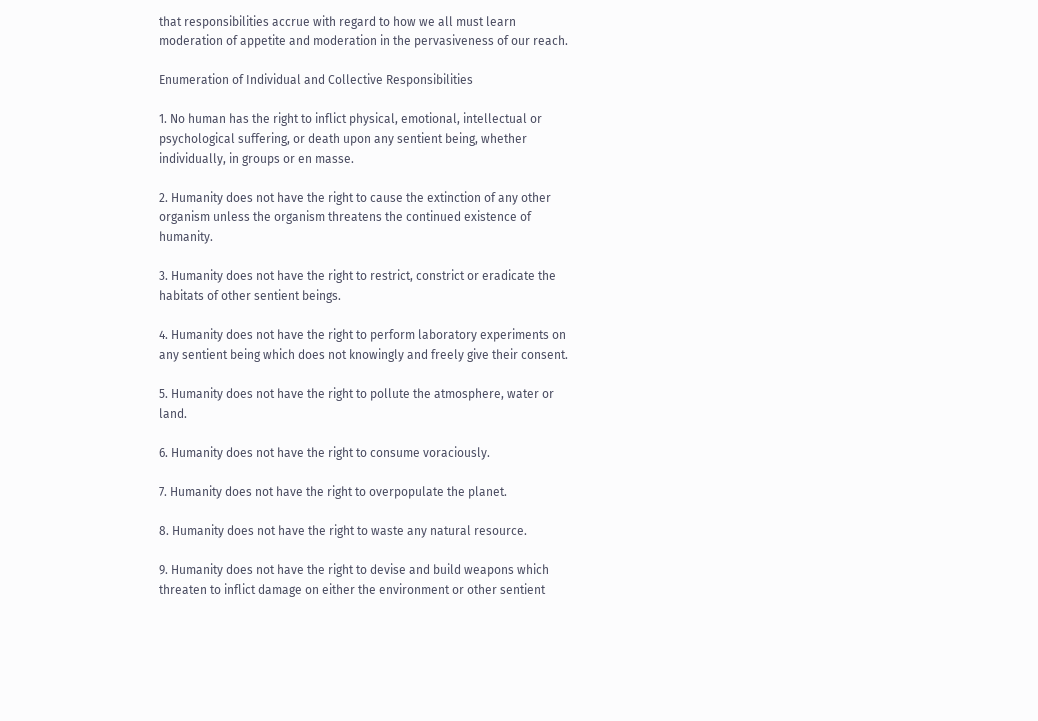that responsibilities accrue with regard to how we all must learn moderation of appetite and moderation in the pervasiveness of our reach.

Enumeration of Individual and Collective Responsibilities

1. No human has the right to inflict physical, emotional, intellectual or psychological suffering, or death upon any sentient being, whether individually, in groups or en masse.

2. Humanity does not have the right to cause the extinction of any other organism unless the organism threatens the continued existence of humanity.

3. Humanity does not have the right to restrict, constrict or eradicate the habitats of other sentient beings.

4. Humanity does not have the right to perform laboratory experiments on any sentient being which does not knowingly and freely give their consent.

5. Humanity does not have the right to pollute the atmosphere, water or land.

6. Humanity does not have the right to consume voraciously.

7. Humanity does not have the right to overpopulate the planet.

8. Humanity does not have the right to waste any natural resource.

9. Humanity does not have the right to devise and build weapons which threaten to inflict damage on either the environment or other sentient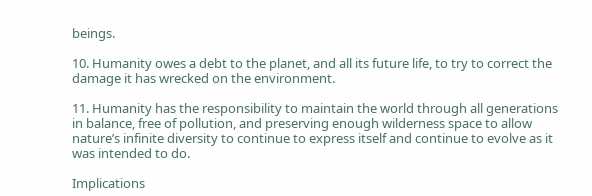beings.

10. Humanity owes a debt to the planet, and all its future life, to try to correct the damage it has wrecked on the environment.

11. Humanity has the responsibility to maintain the world through all generations in balance, free of pollution, and preserving enough wilderness space to allow nature’s infinite diversity to continue to express itself and continue to evolve as it was intended to do.

Implications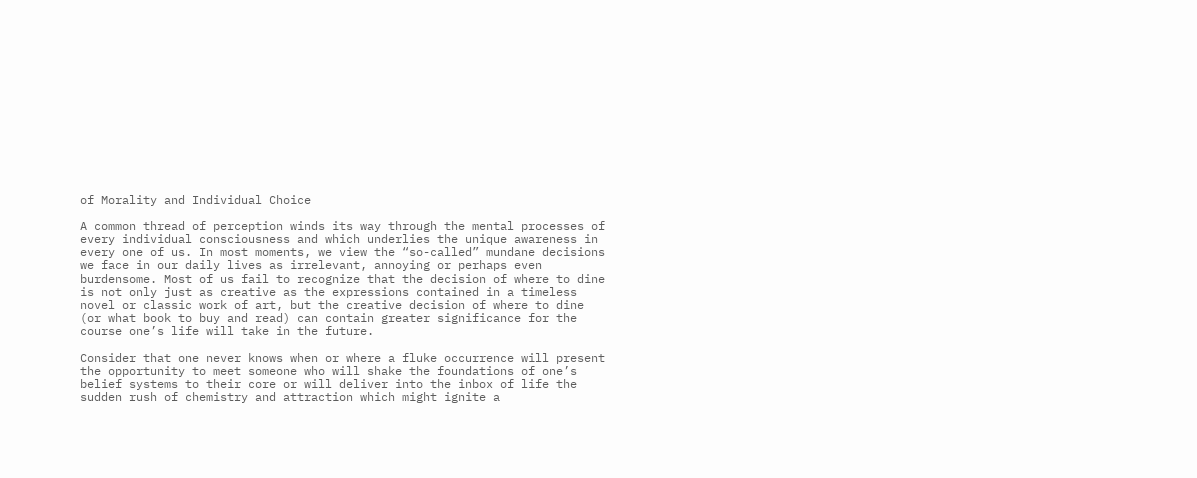of Morality and Individual Choice

A common thread of perception winds its way through the mental processes of every individual consciousness and which underlies the unique awareness in every one of us. In most moments, we view the “so-called” mundane decisions we face in our daily lives as irrelevant, annoying or perhaps even burdensome. Most of us fail to recognize that the decision of where to dine is not only just as creative as the expressions contained in a timeless novel or classic work of art, but the creative decision of where to dine (or what book to buy and read) can contain greater significance for the course one’s life will take in the future.

Consider that one never knows when or where a fluke occurrence will present the opportunity to meet someone who will shake the foundations of one’s belief systems to their core or will deliver into the inbox of life the sudden rush of chemistry and attraction which might ignite a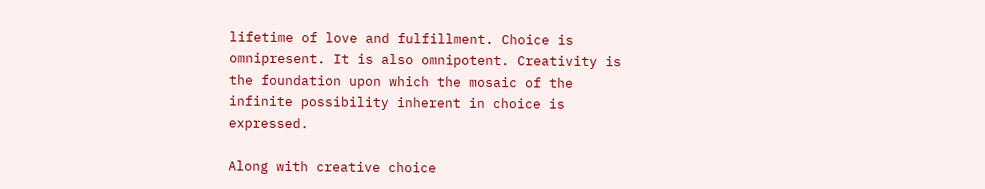lifetime of love and fulfillment. Choice is omnipresent. It is also omnipotent. Creativity is the foundation upon which the mosaic of the infinite possibility inherent in choice is expressed.

Along with creative choice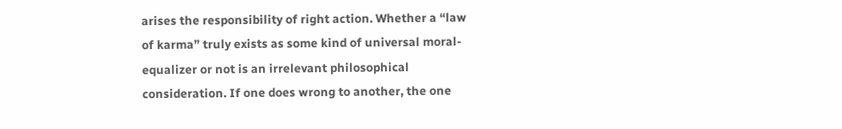arises the responsibility of right action. Whether a “law of karma” truly exists as some kind of universal moral-equalizer or not is an irrelevant philosophical consideration. If one does wrong to another, the one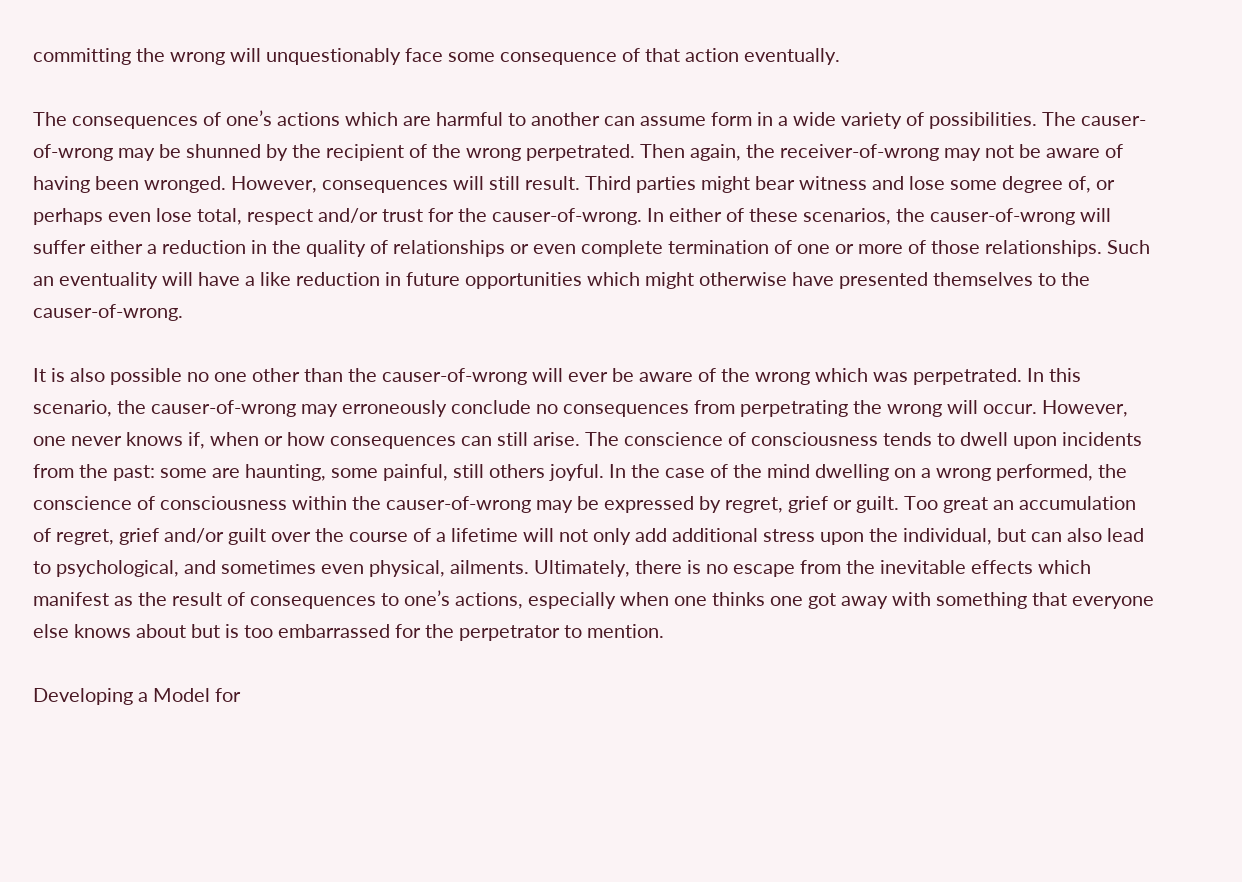committing the wrong will unquestionably face some consequence of that action eventually.

The consequences of one’s actions which are harmful to another can assume form in a wide variety of possibilities. The causer-of-wrong may be shunned by the recipient of the wrong perpetrated. Then again, the receiver-of-wrong may not be aware of having been wronged. However, consequences will still result. Third parties might bear witness and lose some degree of, or perhaps even lose total, respect and/or trust for the causer-of-wrong. In either of these scenarios, the causer-of-wrong will suffer either a reduction in the quality of relationships or even complete termination of one or more of those relationships. Such an eventuality will have a like reduction in future opportunities which might otherwise have presented themselves to the causer-of-wrong.

It is also possible no one other than the causer-of-wrong will ever be aware of the wrong which was perpetrated. In this scenario, the causer-of-wrong may erroneously conclude no consequences from perpetrating the wrong will occur. However, one never knows if, when or how consequences can still arise. The conscience of consciousness tends to dwell upon incidents from the past: some are haunting, some painful, still others joyful. In the case of the mind dwelling on a wrong performed, the conscience of consciousness within the causer-of-wrong may be expressed by regret, grief or guilt. Too great an accumulation of regret, grief and/or guilt over the course of a lifetime will not only add additional stress upon the individual, but can also lead to psychological, and sometimes even physical, ailments. Ultimately, there is no escape from the inevitable effects which manifest as the result of consequences to one’s actions, especially when one thinks one got away with something that everyone else knows about but is too embarrassed for the perpetrator to mention.

Developing a Model for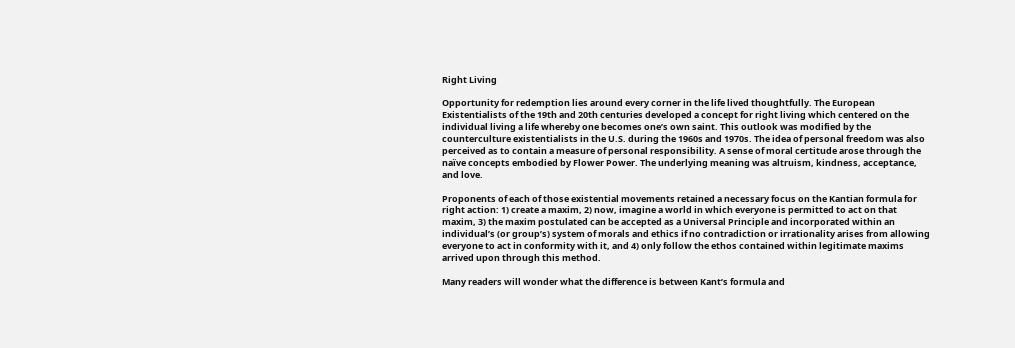Right Living

Opportunity for redemption lies around every corner in the life lived thoughtfully. The European Existentialists of the 19th and 20th centuries developed a concept for right living which centered on the individual living a life whereby one becomes one’s own saint. This outlook was modified by the counterculture existentialists in the U.S. during the 1960s and 1970s. The idea of personal freedom was also perceived as to contain a measure of personal responsibility. A sense of moral certitude arose through the naïve concepts embodied by Flower Power. The underlying meaning was altruism, kindness, acceptance, and love.

Proponents of each of those existential movements retained a necessary focus on the Kantian formula for right action: 1) create a maxim, 2) now, imagine a world in which everyone is permitted to act on that maxim, 3) the maxim postulated can be accepted as a Universal Principle and incorporated within an individual’s (or group’s) system of morals and ethics if no contradiction or irrationality arises from allowing everyone to act in conformity with it, and 4) only follow the ethos contained within legitimate maxims arrived upon through this method.

Many readers will wonder what the difference is between Kant’s formula and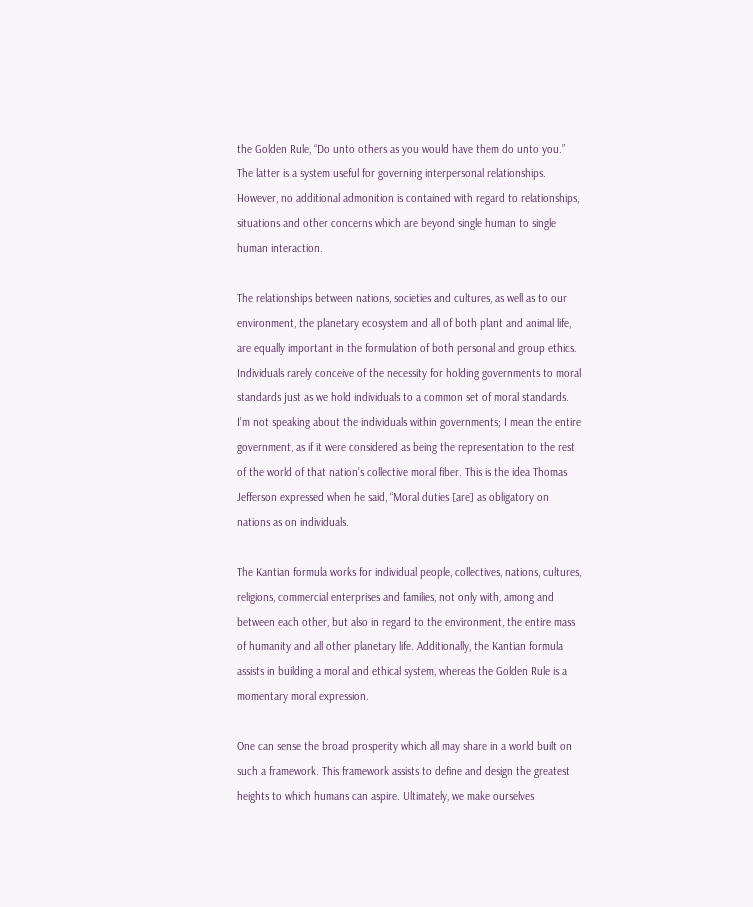the Golden Rule, “Do unto others as you would have them do unto you.” The latter is a system useful for governing interpersonal relationships. However, no additional admonition is contained with regard to relationships, situations and other concerns which are beyond single human to single human interaction.

The relationships between nations, societies and cultures, as well as to our environment, the planetary ecosystem and all of both plant and animal life, are equally important in the formulation of both personal and group ethics. Individuals rarely conceive of the necessity for holding governments to moral standards just as we hold individuals to a common set of moral standards. I’m not speaking about the individuals within governments; I mean the entire government, as if it were considered as being the representation to the rest of the world of that nation’s collective moral fiber. This is the idea Thomas Jefferson expressed when he said, “Moral duties [are] as obligatory on nations as on individuals.

The Kantian formula works for individual people, collectives, nations, cultures, religions, commercial enterprises and families, not only with, among and between each other, but also in regard to the environment, the entire mass of humanity and all other planetary life. Additionally, the Kantian formula assists in building a moral and ethical system, whereas the Golden Rule is a momentary moral expression.

One can sense the broad prosperity which all may share in a world built on such a framework. This framework assists to define and design the greatest heights to which humans can aspire. Ultimately, we make ourselves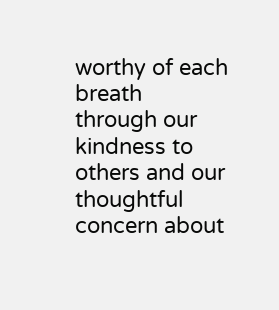worthy of each breath through our kindness to others and our thoughtful concern about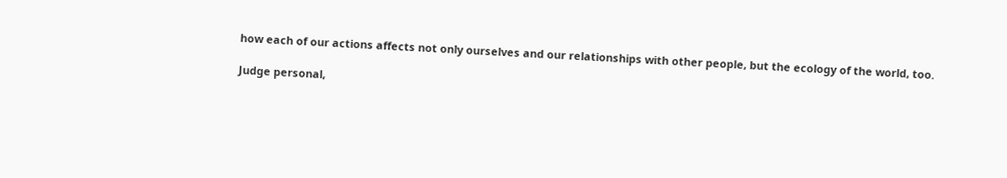how each of our actions affects not only ourselves and our relationships with other people, but the ecology of the world, too.

Judge personal,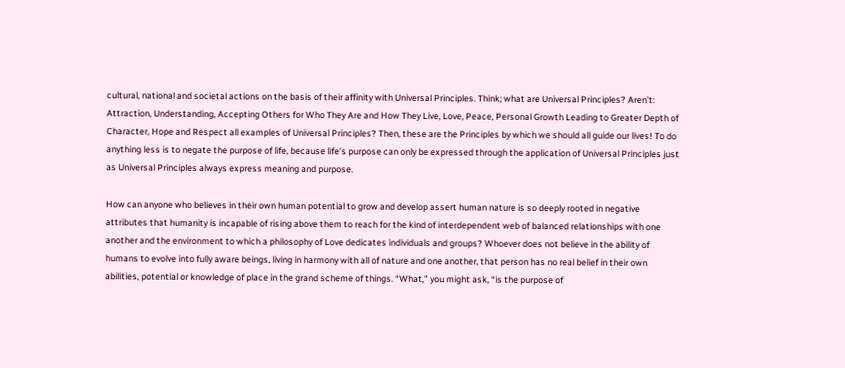cultural, national and societal actions on the basis of their affinity with Universal Principles. Think; what are Universal Principles? Aren’t: Attraction, Understanding, Accepting Others for Who They Are and How They Live, Love, Peace, Personal Growth Leading to Greater Depth of Character, Hope and Respect all examples of Universal Principles? Then, these are the Principles by which we should all guide our lives! To do anything less is to negate the purpose of life, because life’s purpose can only be expressed through the application of Universal Principles just as Universal Principles always express meaning and purpose.

How can anyone who believes in their own human potential to grow and develop assert human nature is so deeply rooted in negative attributes that humanity is incapable of rising above them to reach for the kind of interdependent web of balanced relationships with one another and the environment to which a philosophy of Love dedicates individuals and groups? Whoever does not believe in the ability of humans to evolve into fully aware beings, living in harmony with all of nature and one another, that person has no real belief in their own abilities, potential or knowledge of place in the grand scheme of things. “What,” you might ask, “is the purpose of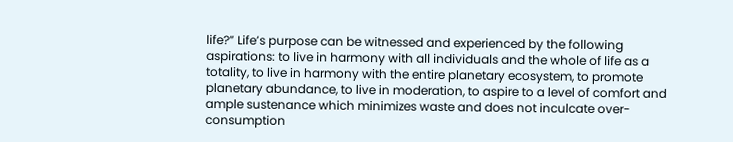life?” Life’s purpose can be witnessed and experienced by the following aspirations: to live in harmony with all individuals and the whole of life as a totality, to live in harmony with the entire planetary ecosystem, to promote planetary abundance, to live in moderation, to aspire to a level of comfort and ample sustenance which minimizes waste and does not inculcate over-consumption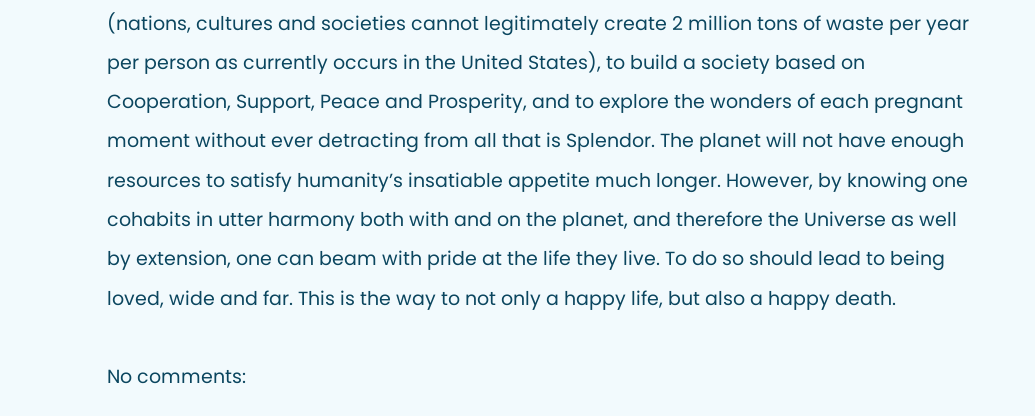(nations, cultures and societies cannot legitimately create 2 million tons of waste per year per person as currently occurs in the United States), to build a society based on Cooperation, Support, Peace and Prosperity, and to explore the wonders of each pregnant moment without ever detracting from all that is Splendor. The planet will not have enough resources to satisfy humanity’s insatiable appetite much longer. However, by knowing one cohabits in utter harmony both with and on the planet, and therefore the Universe as well by extension, one can beam with pride at the life they live. To do so should lead to being loved, wide and far. This is the way to not only a happy life, but also a happy death.

No comments: